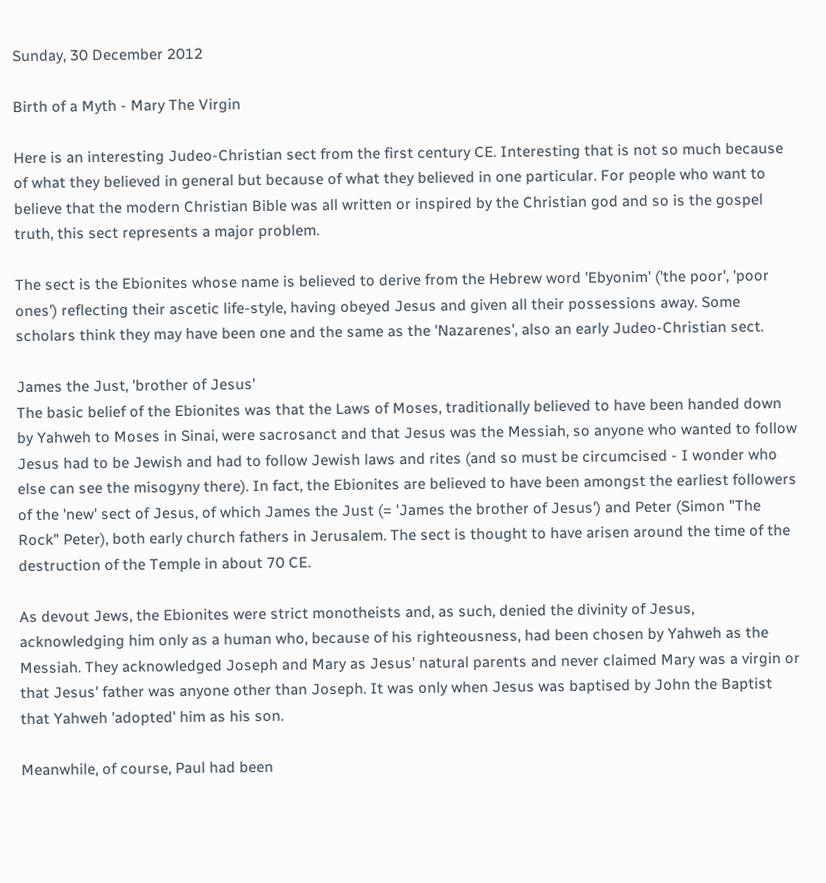Sunday, 30 December 2012

Birth of a Myth - Mary The Virgin

Here is an interesting Judeo-Christian sect from the first century CE. Interesting that is not so much because of what they believed in general but because of what they believed in one particular. For people who want to believe that the modern Christian Bible was all written or inspired by the Christian god and so is the gospel truth, this sect represents a major problem.

The sect is the Ebionites whose name is believed to derive from the Hebrew word 'Ebyonim' ('the poor', 'poor ones') reflecting their ascetic life-style, having obeyed Jesus and given all their possessions away. Some scholars think they may have been one and the same as the 'Nazarenes', also an early Judeo-Christian sect.

James the Just, 'brother of Jesus'
The basic belief of the Ebionites was that the Laws of Moses, traditionally believed to have been handed down by Yahweh to Moses in Sinai, were sacrosanct and that Jesus was the Messiah, so anyone who wanted to follow Jesus had to be Jewish and had to follow Jewish laws and rites (and so must be circumcised - I wonder who else can see the misogyny there). In fact, the Ebionites are believed to have been amongst the earliest followers of the 'new' sect of Jesus, of which James the Just (= 'James the brother of Jesus') and Peter (Simon "The Rock" Peter), both early church fathers in Jerusalem. The sect is thought to have arisen around the time of the destruction of the Temple in about 70 CE.

As devout Jews, the Ebionites were strict monotheists and, as such, denied the divinity of Jesus, acknowledging him only as a human who, because of his righteousness, had been chosen by Yahweh as the Messiah. They acknowledged Joseph and Mary as Jesus' natural parents and never claimed Mary was a virgin or that Jesus' father was anyone other than Joseph. It was only when Jesus was baptised by John the Baptist that Yahweh 'adopted' him as his son.

Meanwhile, of course, Paul had been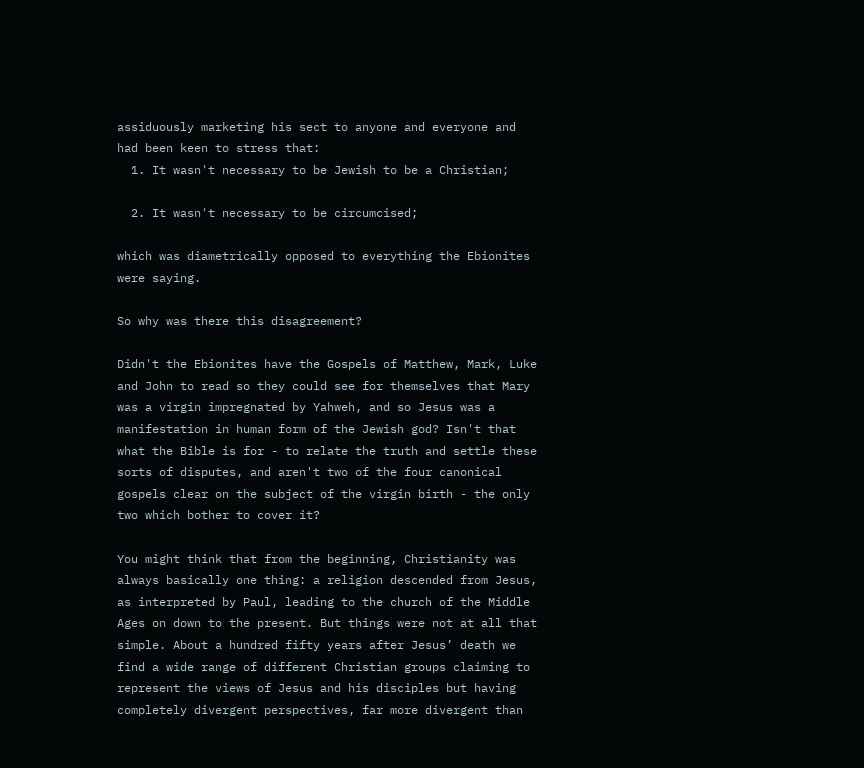assiduously marketing his sect to anyone and everyone and had been keen to stress that:
  1. It wasn't necessary to be Jewish to be a Christian;

  2. It wasn't necessary to be circumcised;

which was diametrically opposed to everything the Ebionites were saying.

So why was there this disagreement?

Didn't the Ebionites have the Gospels of Matthew, Mark, Luke and John to read so they could see for themselves that Mary was a virgin impregnated by Yahweh, and so Jesus was a manifestation in human form of the Jewish god? Isn't that what the Bible is for - to relate the truth and settle these sorts of disputes, and aren't two of the four canonical gospels clear on the subject of the virgin birth - the only two which bother to cover it?

You might think that from the beginning, Christianity was always basically one thing: a religion descended from Jesus, as interpreted by Paul, leading to the church of the Middle Ages on down to the present. But things were not at all that simple. About a hundred fifty years after Jesus’ death we find a wide range of different Christian groups claiming to represent the views of Jesus and his disciples but having completely divergent perspectives, far more divergent than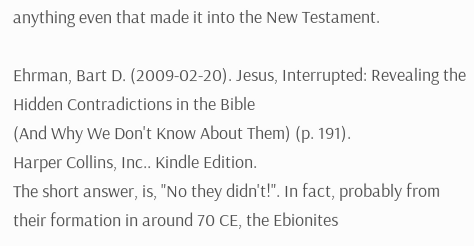anything even that made it into the New Testament.

Ehrman, Bart D. (2009-02-20). Jesus, Interrupted: Revealing the Hidden Contradictions in the Bible
(And Why We Don't Know About Them) (p. 191).
Harper Collins, Inc.. Kindle Edition.
The short answer, is, "No they didn't!". In fact, probably from their formation in around 70 CE, the Ebionites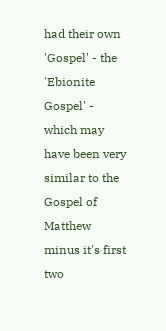had their own 'Gospel' - the 'Ebionite Gospel' - which may have been very similar to the Gospel of Matthew minus it's first two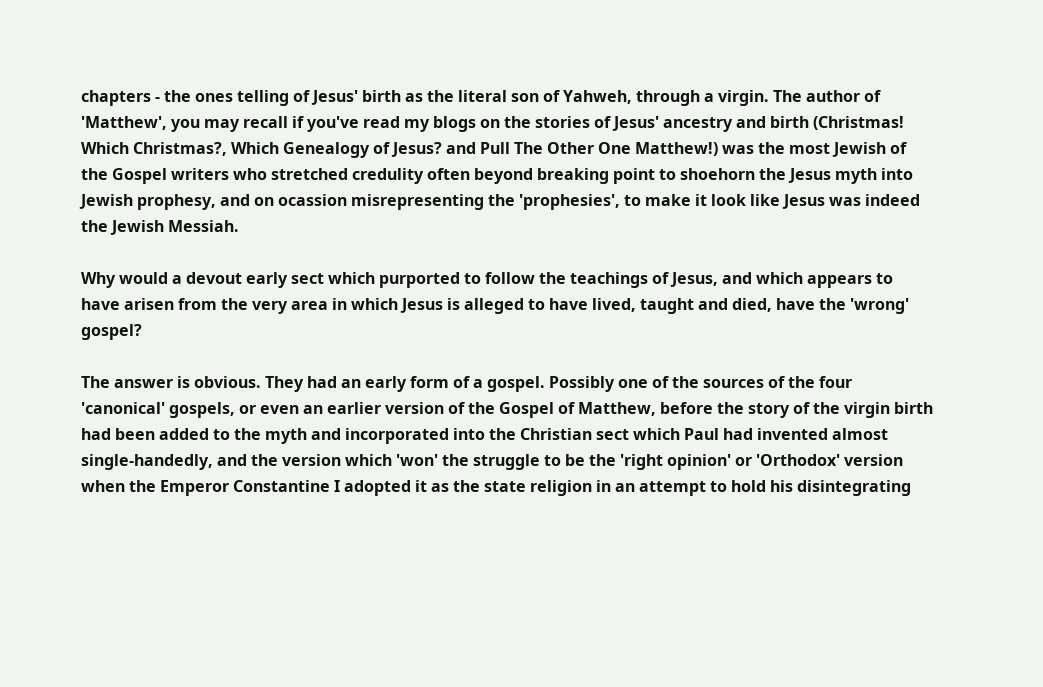chapters - the ones telling of Jesus' birth as the literal son of Yahweh, through a virgin. The author of 'Matthew', you may recall if you've read my blogs on the stories of Jesus' ancestry and birth (Christmas! Which Christmas?, Which Genealogy of Jesus? and Pull The Other One Matthew!) was the most Jewish of the Gospel writers who stretched credulity often beyond breaking point to shoehorn the Jesus myth into Jewish prophesy, and on ocassion misrepresenting the 'prophesies', to make it look like Jesus was indeed the Jewish Messiah.

Why would a devout early sect which purported to follow the teachings of Jesus, and which appears to have arisen from the very area in which Jesus is alleged to have lived, taught and died, have the 'wrong' gospel?

The answer is obvious. They had an early form of a gospel. Possibly one of the sources of the four 'canonical' gospels, or even an earlier version of the Gospel of Matthew, before the story of the virgin birth had been added to the myth and incorporated into the Christian sect which Paul had invented almost single-handedly, and the version which 'won' the struggle to be the 'right opinion' or 'Orthodox' version when the Emperor Constantine I adopted it as the state religion in an attempt to hold his disintegrating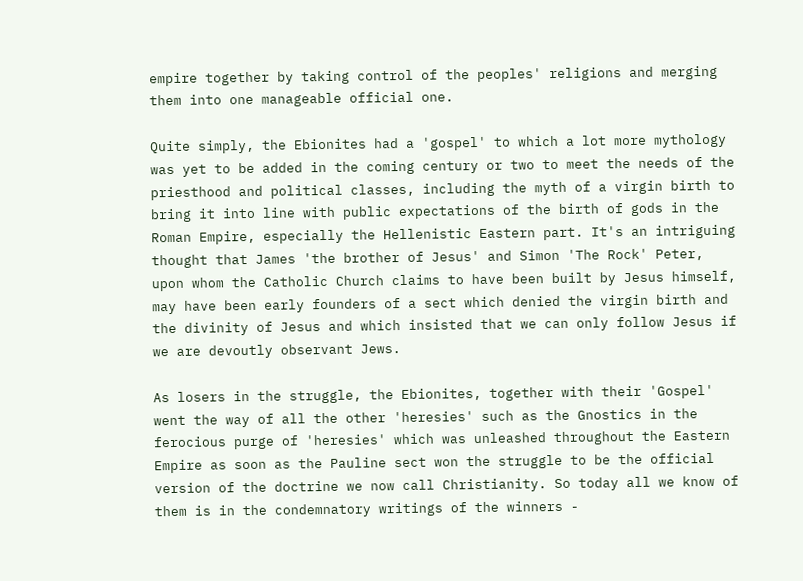empire together by taking control of the peoples' religions and merging them into one manageable official one.

Quite simply, the Ebionites had a 'gospel' to which a lot more mythology was yet to be added in the coming century or two to meet the needs of the priesthood and political classes, including the myth of a virgin birth to bring it into line with public expectations of the birth of gods in the Roman Empire, especially the Hellenistic Eastern part. It's an intriguing thought that James 'the brother of Jesus' and Simon 'The Rock' Peter, upon whom the Catholic Church claims to have been built by Jesus himself, may have been early founders of a sect which denied the virgin birth and the divinity of Jesus and which insisted that we can only follow Jesus if we are devoutly observant Jews.

As losers in the struggle, the Ebionites, together with their 'Gospel' went the way of all the other 'heresies' such as the Gnostics in the ferocious purge of 'heresies' which was unleashed throughout the Eastern Empire as soon as the Pauline sect won the struggle to be the official version of the doctrine we now call Christianity. So today all we know of them is in the condemnatory writings of the winners -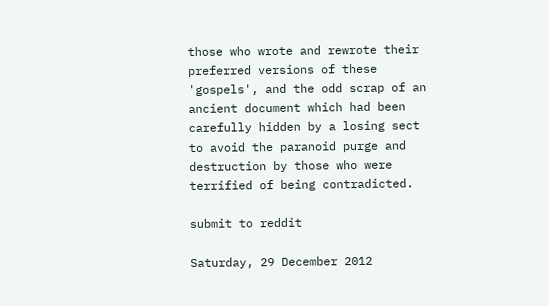those who wrote and rewrote their preferred versions of these 'gospels', and the odd scrap of an ancient document which had been carefully hidden by a losing sect to avoid the paranoid purge and destruction by those who were terrified of being contradicted.

submit to reddit

Saturday, 29 December 2012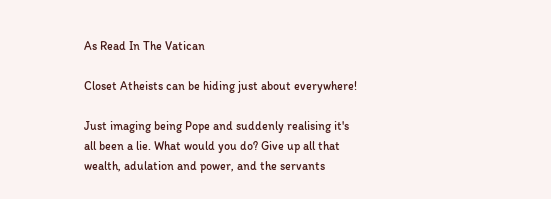As Read In The Vatican

Closet Atheists can be hiding just about everywhere!

Just imaging being Pope and suddenly realising it's all been a lie. What would you do? Give up all that wealth, adulation and power, and the servants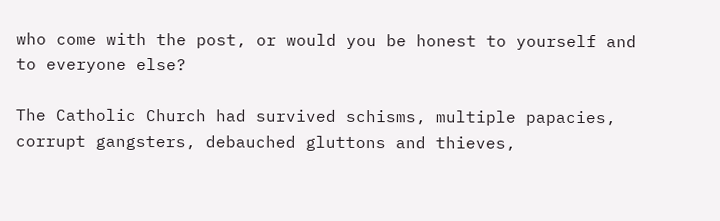who come with the post, or would you be honest to yourself and to everyone else?

The Catholic Church had survived schisms, multiple papacies, corrupt gangsters, debauched gluttons and thieves,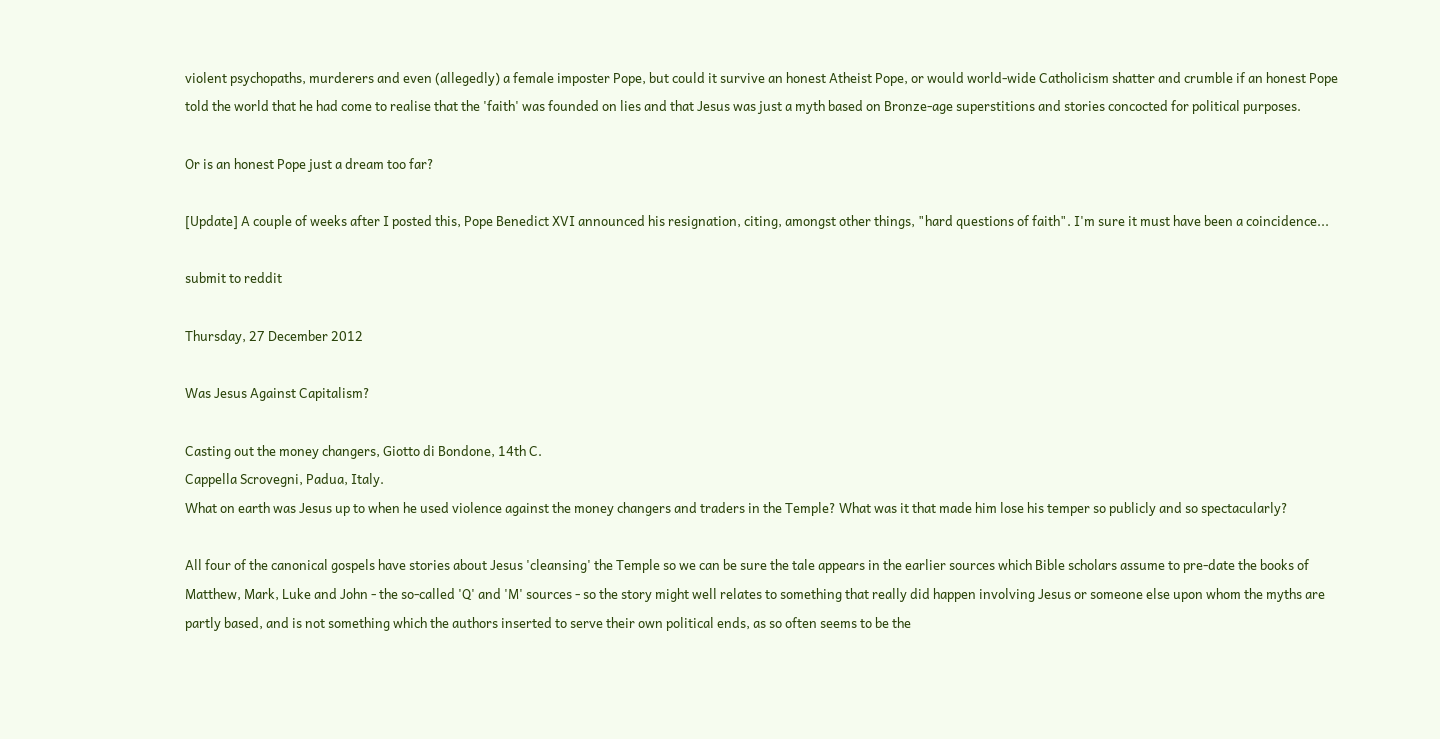violent psychopaths, murderers and even (allegedly) a female imposter Pope, but could it survive an honest Atheist Pope, or would world-wide Catholicism shatter and crumble if an honest Pope told the world that he had come to realise that the 'faith' was founded on lies and that Jesus was just a myth based on Bronze-age superstitions and stories concocted for political purposes.

Or is an honest Pope just a dream too far?

[Update] A couple of weeks after I posted this, Pope Benedict XVI announced his resignation, citing, amongst other things, "hard questions of faith". I'm sure it must have been a coincidence...

submit to reddit

Thursday, 27 December 2012

Was Jesus Against Capitalism?

Casting out the money changers, Giotto di Bondone, 14th C.
Cappella Scrovegni, Padua, Italy.
What on earth was Jesus up to when he used violence against the money changers and traders in the Temple? What was it that made him lose his temper so publicly and so spectacularly?

All four of the canonical gospels have stories about Jesus 'cleansing' the Temple so we can be sure the tale appears in the earlier sources which Bible scholars assume to pre-date the books of Matthew, Mark, Luke and John - the so-called 'Q' and 'M' sources - so the story might well relates to something that really did happen involving Jesus or someone else upon whom the myths are partly based, and is not something which the authors inserted to serve their own political ends, as so often seems to be the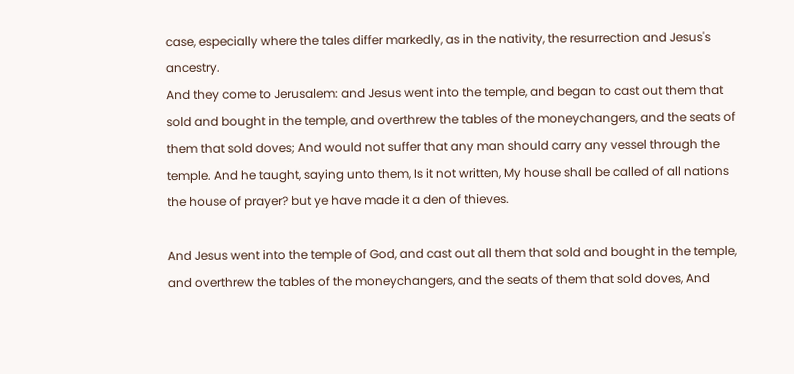case, especially where the tales differ markedly, as in the nativity, the resurrection and Jesus's ancestry.
And they come to Jerusalem: and Jesus went into the temple, and began to cast out them that sold and bought in the temple, and overthrew the tables of the moneychangers, and the seats of them that sold doves; And would not suffer that any man should carry any vessel through the temple. And he taught, saying unto them, Is it not written, My house shall be called of all nations the house of prayer? but ye have made it a den of thieves.

And Jesus went into the temple of God, and cast out all them that sold and bought in the temple, and overthrew the tables of the moneychangers, and the seats of them that sold doves, And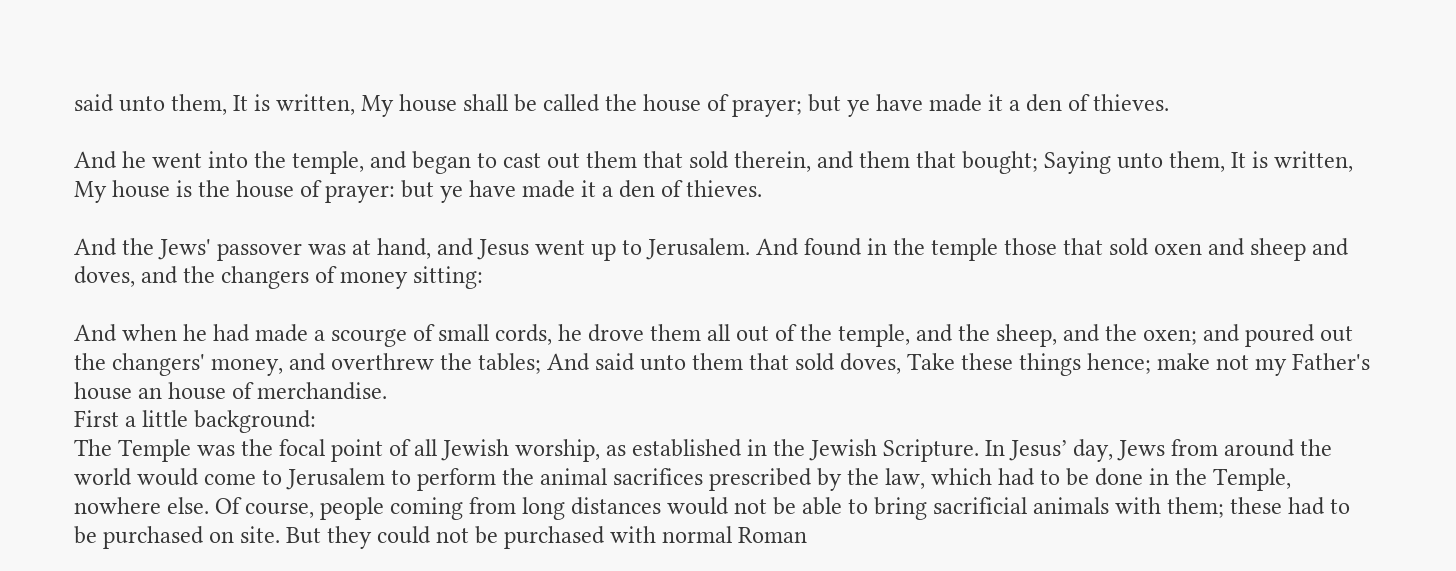said unto them, It is written, My house shall be called the house of prayer; but ye have made it a den of thieves.

And he went into the temple, and began to cast out them that sold therein, and them that bought; Saying unto them, It is written, My house is the house of prayer: but ye have made it a den of thieves.

And the Jews' passover was at hand, and Jesus went up to Jerusalem. And found in the temple those that sold oxen and sheep and doves, and the changers of money sitting:

And when he had made a scourge of small cords, he drove them all out of the temple, and the sheep, and the oxen; and poured out the changers' money, and overthrew the tables; And said unto them that sold doves, Take these things hence; make not my Father's house an house of merchandise.
First a little background:
The Temple was the focal point of all Jewish worship, as established in the Jewish Scripture. In Jesus’ day, Jews from around the world would come to Jerusalem to perform the animal sacrifices prescribed by the law, which had to be done in the Temple, nowhere else. Of course, people coming from long distances would not be able to bring sacrificial animals with them; these had to be purchased on site. But they could not be purchased with normal Roman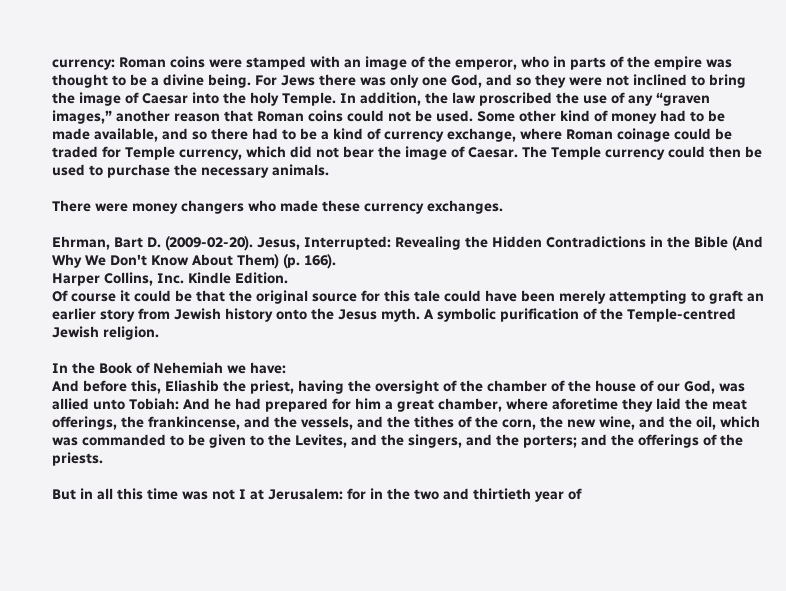currency: Roman coins were stamped with an image of the emperor, who in parts of the empire was thought to be a divine being. For Jews there was only one God, and so they were not inclined to bring the image of Caesar into the holy Temple. In addition, the law proscribed the use of any “graven images,” another reason that Roman coins could not be used. Some other kind of money had to be made available, and so there had to be a kind of currency exchange, where Roman coinage could be traded for Temple currency, which did not bear the image of Caesar. The Temple currency could then be used to purchase the necessary animals.

There were money changers who made these currency exchanges.

Ehrman, Bart D. (2009-02-20). Jesus, Interrupted: Revealing the Hidden Contradictions in the Bible (And Why We Don't Know About Them) (p. 166).
Harper Collins, Inc. Kindle Edition.
Of course it could be that the original source for this tale could have been merely attempting to graft an earlier story from Jewish history onto the Jesus myth. A symbolic purification of the Temple-centred Jewish religion.

In the Book of Nehemiah we have:
And before this, Eliashib the priest, having the oversight of the chamber of the house of our God, was allied unto Tobiah: And he had prepared for him a great chamber, where aforetime they laid the meat offerings, the frankincense, and the vessels, and the tithes of the corn, the new wine, and the oil, which was commanded to be given to the Levites, and the singers, and the porters; and the offerings of the priests.

But in all this time was not I at Jerusalem: for in the two and thirtieth year of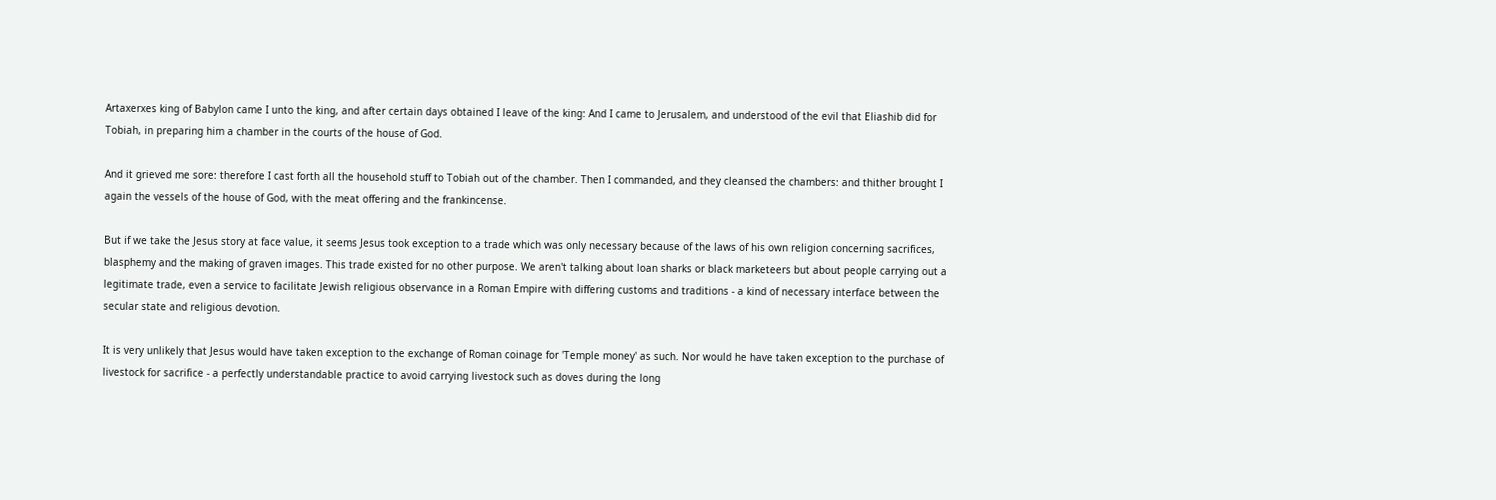Artaxerxes king of Babylon came I unto the king, and after certain days obtained I leave of the king: And I came to Jerusalem, and understood of the evil that Eliashib did for Tobiah, in preparing him a chamber in the courts of the house of God.

And it grieved me sore: therefore I cast forth all the household stuff to Tobiah out of the chamber. Then I commanded, and they cleansed the chambers: and thither brought I again the vessels of the house of God, with the meat offering and the frankincense.

But if we take the Jesus story at face value, it seems Jesus took exception to a trade which was only necessary because of the laws of his own religion concerning sacrifices, blasphemy and the making of graven images. This trade existed for no other purpose. We aren't talking about loan sharks or black marketeers but about people carrying out a legitimate trade, even a service to facilitate Jewish religious observance in a Roman Empire with differing customs and traditions - a kind of necessary interface between the secular state and religious devotion.

It is very unlikely that Jesus would have taken exception to the exchange of Roman coinage for 'Temple money' as such. Nor would he have taken exception to the purchase of livestock for sacrifice - a perfectly understandable practice to avoid carrying livestock such as doves during the long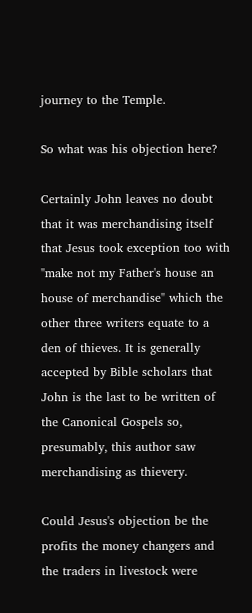journey to the Temple.

So what was his objection here?

Certainly John leaves no doubt that it was merchandising itself that Jesus took exception too with "make not my Father's house an house of merchandise" which the other three writers equate to a den of thieves. It is generally accepted by Bible scholars that John is the last to be written of the Canonical Gospels so, presumably, this author saw merchandising as thievery.

Could Jesus's objection be the profits the money changers and the traders in livestock were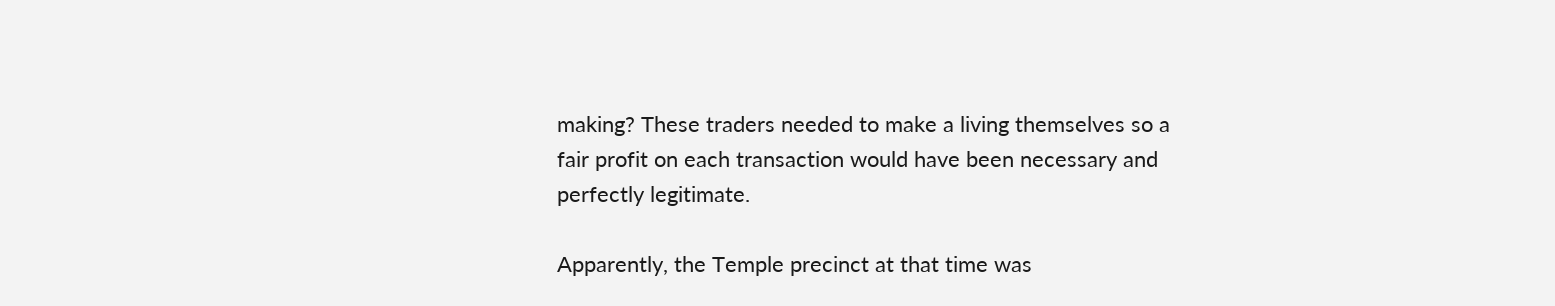making? These traders needed to make a living themselves so a fair profit on each transaction would have been necessary and perfectly legitimate.

Apparently, the Temple precinct at that time was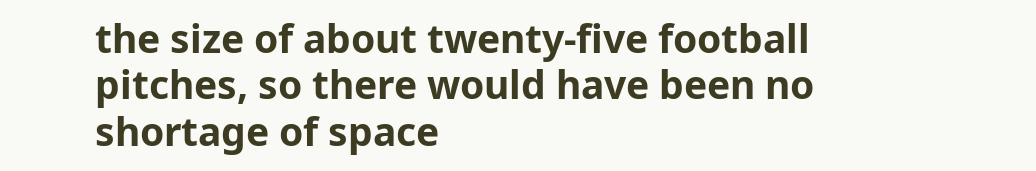the size of about twenty-five football pitches, so there would have been no shortage of space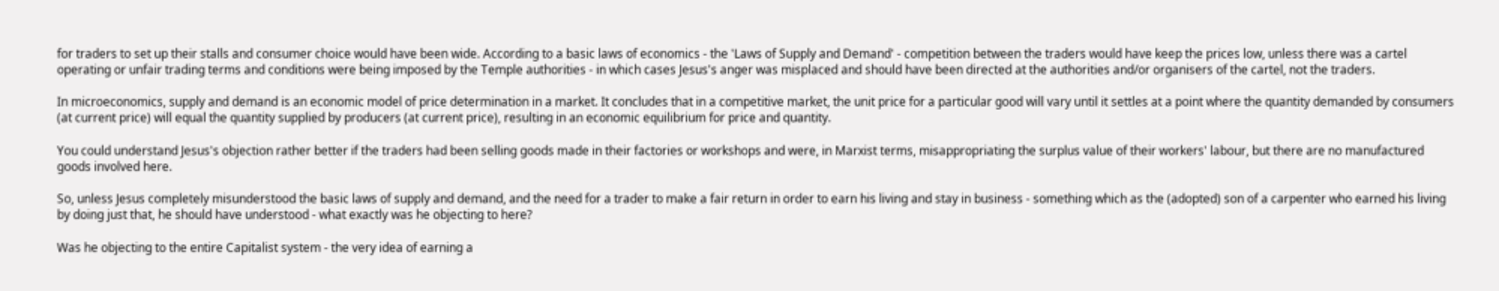for traders to set up their stalls and consumer choice would have been wide. According to a basic laws of economics - the 'Laws of Supply and Demand' - competition between the traders would have keep the prices low, unless there was a cartel operating or unfair trading terms and conditions were being imposed by the Temple authorities - in which cases Jesus's anger was misplaced and should have been directed at the authorities and/or organisers of the cartel, not the traders.

In microeconomics, supply and demand is an economic model of price determination in a market. It concludes that in a competitive market, the unit price for a particular good will vary until it settles at a point where the quantity demanded by consumers (at current price) will equal the quantity supplied by producers (at current price), resulting in an economic equilibrium for price and quantity.

You could understand Jesus's objection rather better if the traders had been selling goods made in their factories or workshops and were, in Marxist terms, misappropriating the surplus value of their workers' labour, but there are no manufactured goods involved here.

So, unless Jesus completely misunderstood the basic laws of supply and demand, and the need for a trader to make a fair return in order to earn his living and stay in business - something which as the (adopted) son of a carpenter who earned his living by doing just that, he should have understood - what exactly was he objecting to here?

Was he objecting to the entire Capitalist system - the very idea of earning a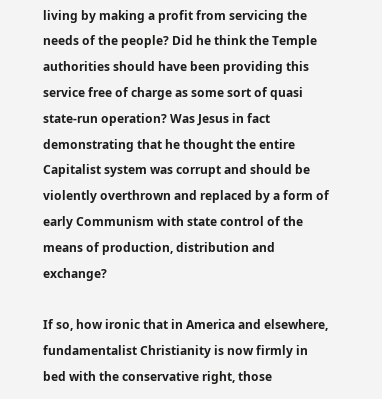living by making a profit from servicing the needs of the people? Did he think the Temple authorities should have been providing this service free of charge as some sort of quasi state-run operation? Was Jesus in fact demonstrating that he thought the entire Capitalist system was corrupt and should be violently overthrown and replaced by a form of early Communism with state control of the means of production, distribution and exchange?

If so, how ironic that in America and elsewhere, fundamentalist Christianity is now firmly in bed with the conservative right, those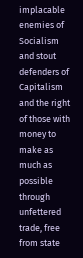implacable enemies of Socialism and stout defenders of Capitalism and the right of those with money to make as much as possible through unfettered trade, free from state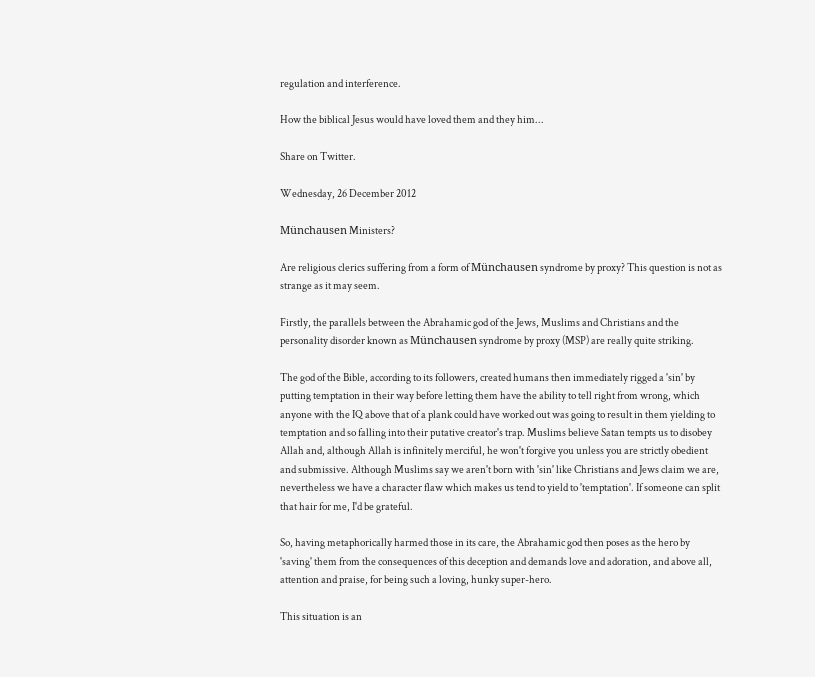regulation and interference.

How the biblical Jesus would have loved them and they him...

Share on Twitter.

Wednesday, 26 December 2012

Münchausen Ministers?

Are religious clerics suffering from a form of Münchausen syndrome by proxy? This question is not as strange as it may seem.

Firstly, the parallels between the Abrahamic god of the Jews, Muslims and Christians and the personality disorder known as Münchausen syndrome by proxy (MSP) are really quite striking.

The god of the Bible, according to its followers, created humans then immediately rigged a 'sin' by putting temptation in their way before letting them have the ability to tell right from wrong, which anyone with the IQ above that of a plank could have worked out was going to result in them yielding to temptation and so falling into their putative creator's trap. Muslims believe Satan tempts us to disobey Allah and, although Allah is infinitely merciful, he won't forgive you unless you are strictly obedient and submissive. Although Muslims say we aren't born with 'sin' like Christians and Jews claim we are, nevertheless we have a character flaw which makes us tend to yield to 'temptation'. If someone can split that hair for me, I'd be grateful.

So, having metaphorically harmed those in its care, the Abrahamic god then poses as the hero by 'saving' them from the consequences of this deception and demands love and adoration, and above all, attention and praise, for being such a loving, hunky super-hero.

This situation is an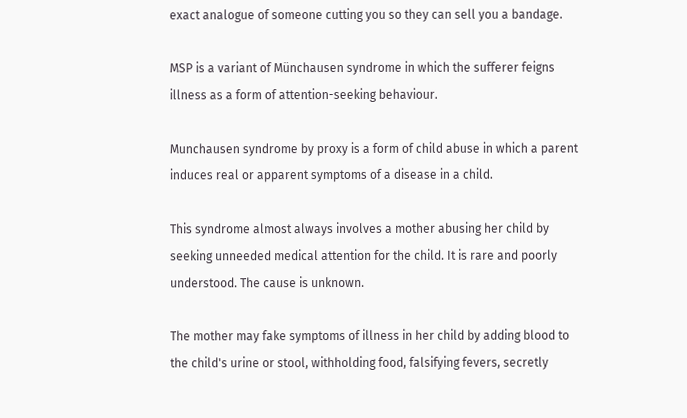exact analogue of someone cutting you so they can sell you a bandage.

MSP is a variant of Münchausen syndrome in which the sufferer feigns illness as a form of attention-seeking behaviour.

Munchausen syndrome by proxy is a form of child abuse in which a parent induces real or apparent symptoms of a disease in a child.

This syndrome almost always involves a mother abusing her child by seeking unneeded medical attention for the child. It is rare and poorly understood. The cause is unknown.

The mother may fake symptoms of illness in her child by adding blood to the child's urine or stool, withholding food, falsifying fevers, secretly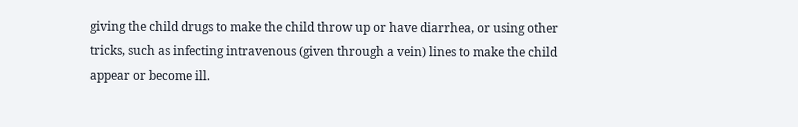giving the child drugs to make the child throw up or have diarrhea, or using other tricks, such as infecting intravenous (given through a vein) lines to make the child appear or become ill.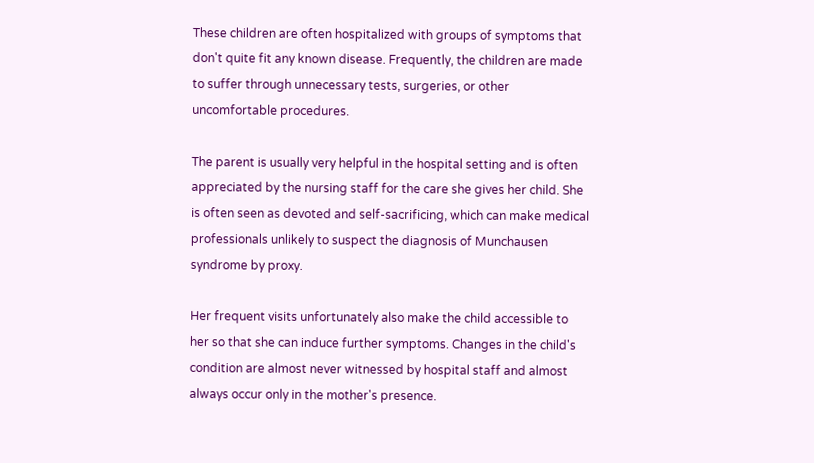These children are often hospitalized with groups of symptoms that don't quite fit any known disease. Frequently, the children are made to suffer through unnecessary tests, surgeries, or other uncomfortable procedures.

The parent is usually very helpful in the hospital setting and is often appreciated by the nursing staff for the care she gives her child. She is often seen as devoted and self-sacrificing, which can make medical professionals unlikely to suspect the diagnosis of Munchausen syndrome by proxy.

Her frequent visits unfortunately also make the child accessible to her so that she can induce further symptoms. Changes in the child's condition are almost never witnessed by hospital staff and almost always occur only in the mother's presence.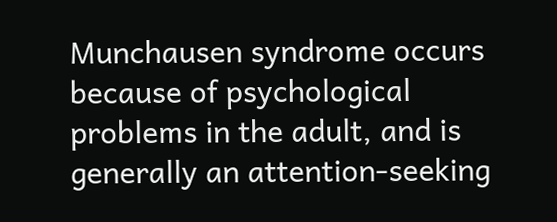Munchausen syndrome occurs because of psychological problems in the adult, and is generally an attention-seeking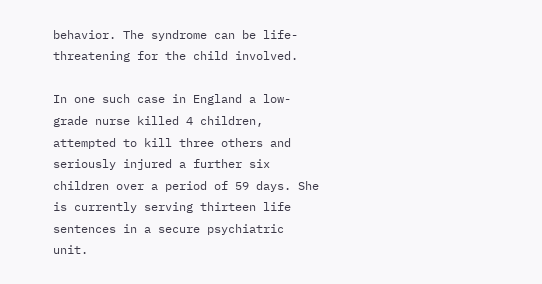behavior. The syndrome can be life-threatening for the child involved.

In one such case in England a low-grade nurse killed 4 children, attempted to kill three others and seriously injured a further six children over a period of 59 days. She is currently serving thirteen life sentences in a secure psychiatric unit.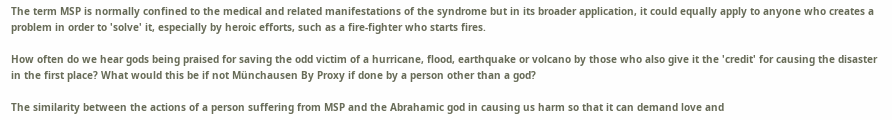The term MSP is normally confined to the medical and related manifestations of the syndrome but in its broader application, it could equally apply to anyone who creates a problem in order to 'solve' it, especially by heroic efforts, such as a fire-fighter who starts fires.

How often do we hear gods being praised for saving the odd victim of a hurricane, flood, earthquake or volcano by those who also give it the 'credit' for causing the disaster in the first place? What would this be if not Münchausen By Proxy if done by a person other than a god?

The similarity between the actions of a person suffering from MSP and the Abrahamic god in causing us harm so that it can demand love and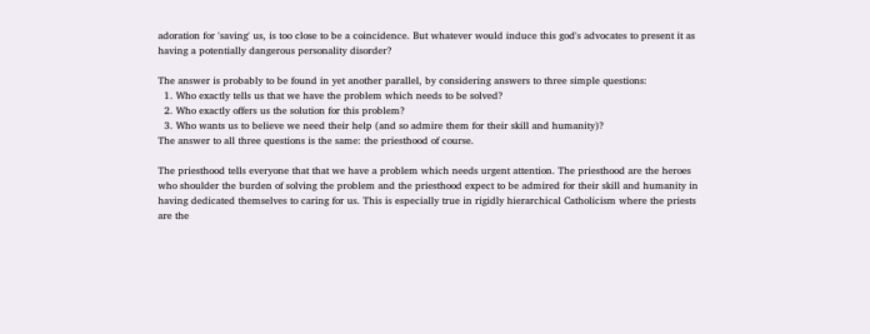adoration for 'saving' us, is too close to be a coincidence. But whatever would induce this god's advocates to present it as having a potentially dangerous personality disorder?

The answer is probably to be found in yet another parallel, by considering answers to three simple questions:
  1. Who exactly tells us that we have the problem which needs to be solved?
  2. Who exactly offers us the solution for this problem?
  3. Who wants us to believe we need their help (and so admire them for their skill and humanity)?
The answer to all three questions is the same: the priesthood of course.

The priesthood tells everyone that that we have a problem which needs urgent attention. The priesthood are the heroes who shoulder the burden of solving the problem and the priesthood expect to be admired for their skill and humanity in having dedicated themselves to caring for us. This is especially true in rigidly hierarchical Catholicism where the priests are the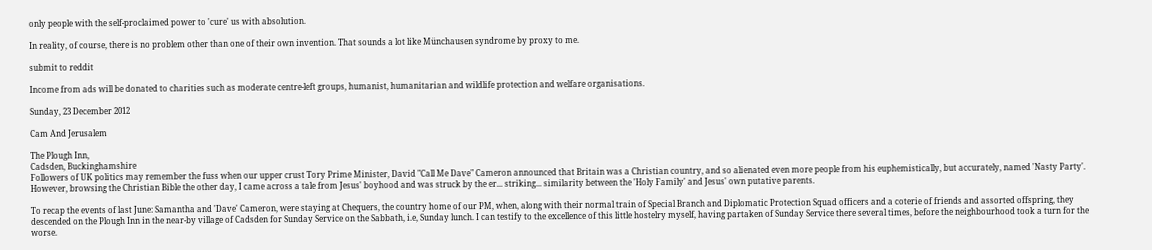only people with the self-proclaimed power to 'cure' us with absolution.

In reality, of course, there is no problem other than one of their own invention. That sounds a lot like Münchausen syndrome by proxy to me.

submit to reddit

Income from ads will be donated to charities such as moderate centre-left groups, humanist, humanitarian and wildlife protection and welfare organisations.

Sunday, 23 December 2012

Cam And Jerusalem

The Plough Inn,
Cadsden, Buckinghamshire
Followers of UK politics may remember the fuss when our upper crust Tory Prime Minister, David "Call Me Dave" Cameron announced that Britain was a Christian country, and so alienated even more people from his euphemistically, but accurately, named 'Nasty Party'. However, browsing the Christian Bible the other day, I came across a tale from Jesus' boyhood and was struck by the er... striking... similarity between the 'Holy Family' and Jesus' own putative parents.

To recap the events of last June: Samantha and 'Dave' Cameron, were staying at Chequers, the country home of our PM, when, along with their normal train of Special Branch and Diplomatic Protection Squad officers and a coterie of friends and assorted offspring, they descended on the Plough Inn in the near-by village of Cadsden for Sunday Service on the Sabbath, i.e, Sunday lunch. I can testify to the excellence of this little hostelry myself, having partaken of Sunday Service there several times, before the neighbourhood took a turn for the worse.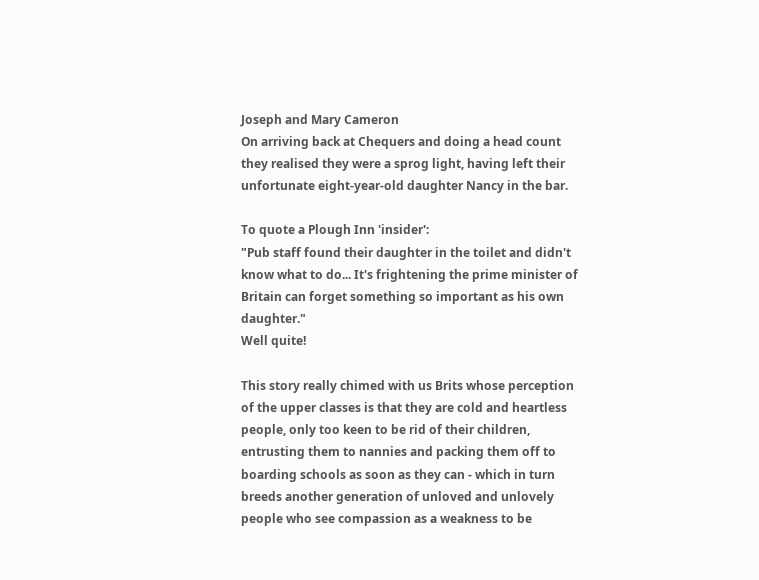Joseph and Mary Cameron
On arriving back at Chequers and doing a head count they realised they were a sprog light, having left their unfortunate eight-year-old daughter Nancy in the bar.

To quote a Plough Inn 'insider':
"Pub staff found their daughter in the toilet and didn't know what to do... It's frightening the prime minister of Britain can forget something so important as his own daughter."
Well quite!

This story really chimed with us Brits whose perception of the upper classes is that they are cold and heartless people, only too keen to be rid of their children, entrusting them to nannies and packing them off to boarding schools as soon as they can - which in turn breeds another generation of unloved and unlovely people who see compassion as a weakness to be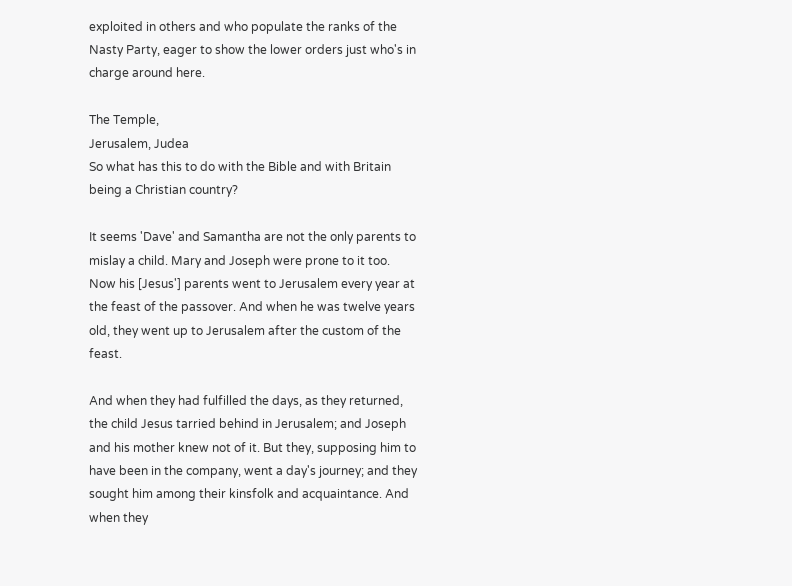exploited in others and who populate the ranks of the Nasty Party, eager to show the lower orders just who's in charge around here.

The Temple,
Jerusalem, Judea
So what has this to do with the Bible and with Britain being a Christian country?

It seems 'Dave' and Samantha are not the only parents to mislay a child. Mary and Joseph were prone to it too.
Now his [Jesus'] parents went to Jerusalem every year at the feast of the passover. And when he was twelve years old, they went up to Jerusalem after the custom of the feast.

And when they had fulfilled the days, as they returned, the child Jesus tarried behind in Jerusalem; and Joseph and his mother knew not of it. But they, supposing him to have been in the company, went a day's journey; and they sought him among their kinsfolk and acquaintance. And when they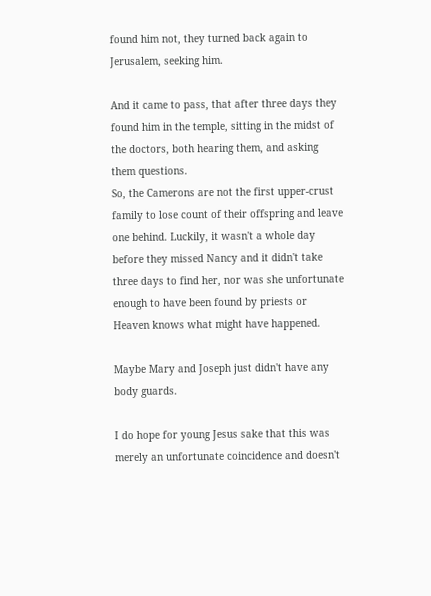found him not, they turned back again to Jerusalem, seeking him.

And it came to pass, that after three days they found him in the temple, sitting in the midst of the doctors, both hearing them, and asking them questions.
So, the Camerons are not the first upper-crust family to lose count of their offspring and leave one behind. Luckily, it wasn't a whole day before they missed Nancy and it didn't take three days to find her, nor was she unfortunate enough to have been found by priests or Heaven knows what might have happened.

Maybe Mary and Joseph just didn't have any body guards.

I do hope for young Jesus sake that this was merely an unfortunate coincidence and doesn't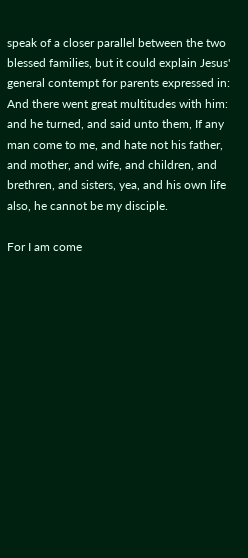speak of a closer parallel between the two blessed families, but it could explain Jesus' general contempt for parents expressed in:
And there went great multitudes with him: and he turned, and said unto them, If any man come to me, and hate not his father, and mother, and wife, and children, and brethren, and sisters, yea, and his own life also, he cannot be my disciple.

For I am come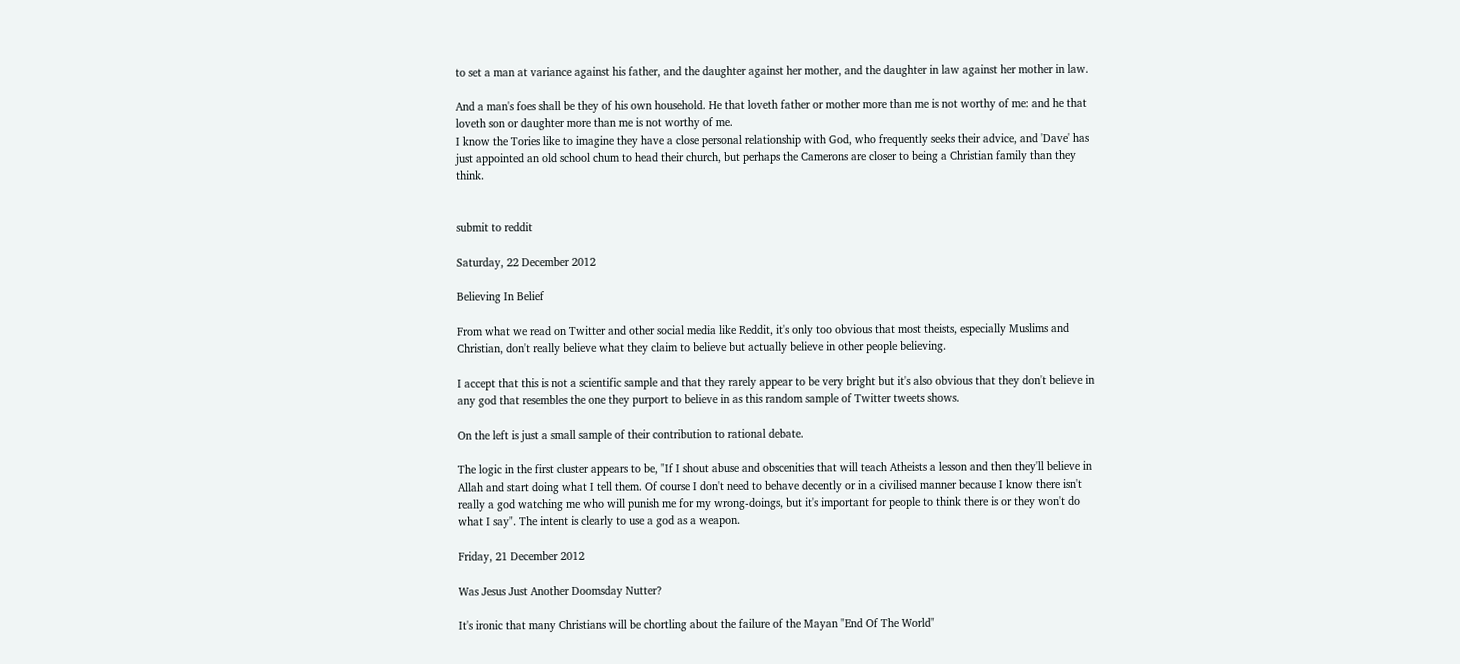to set a man at variance against his father, and the daughter against her mother, and the daughter in law against her mother in law.

And a man's foes shall be they of his own household. He that loveth father or mother more than me is not worthy of me: and he that loveth son or daughter more than me is not worthy of me.
I know the Tories like to imagine they have a close personal relationship with God, who frequently seeks their advice, and 'Dave' has just appointed an old school chum to head their church, but perhaps the Camerons are closer to being a Christian family than they think.


submit to reddit

Saturday, 22 December 2012

Believing In Belief

From what we read on Twitter and other social media like Reddit, it's only too obvious that most theists, especially Muslims and Christian, don't really believe what they claim to believe but actually believe in other people believing.

I accept that this is not a scientific sample and that they rarely appear to be very bright but it's also obvious that they don't believe in any god that resembles the one they purport to believe in as this random sample of Twitter tweets shows.

On the left is just a small sample of their contribution to rational debate.

The logic in the first cluster appears to be, "If I shout abuse and obscenities that will teach Atheists a lesson and then they'll believe in Allah and start doing what I tell them. Of course I don't need to behave decently or in a civilised manner because I know there isn't really a god watching me who will punish me for my wrong-doings, but it's important for people to think there is or they won't do what I say". The intent is clearly to use a god as a weapon.

Friday, 21 December 2012

Was Jesus Just Another Doomsday Nutter?

It's ironic that many Christians will be chortling about the failure of the Mayan "End Of The World"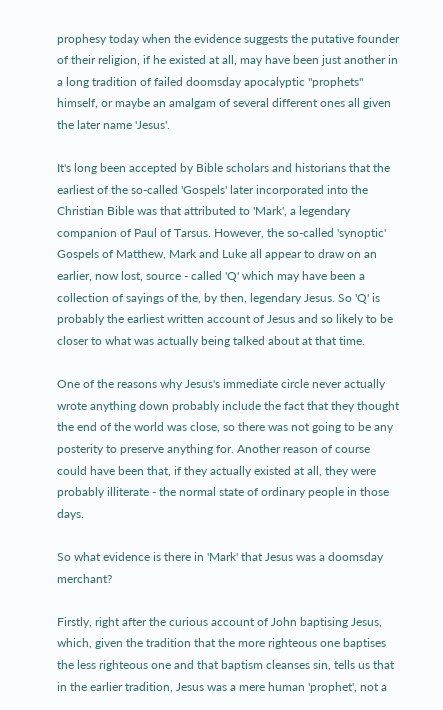prophesy today when the evidence suggests the putative founder of their religion, if he existed at all, may have been just another in a long tradition of failed doomsday apocalyptic "prophets" himself, or maybe an amalgam of several different ones all given the later name 'Jesus'.

It's long been accepted by Bible scholars and historians that the earliest of the so-called 'Gospels' later incorporated into the Christian Bible was that attributed to 'Mark', a legendary companion of Paul of Tarsus. However, the so-called 'synoptic' Gospels of Matthew, Mark and Luke all appear to draw on an earlier, now lost, source - called 'Q' which may have been a collection of sayings of the, by then, legendary Jesus. So 'Q' is probably the earliest written account of Jesus and so likely to be closer to what was actually being talked about at that time.

One of the reasons why Jesus's immediate circle never actually wrote anything down probably include the fact that they thought the end of the world was close, so there was not going to be any posterity to preserve anything for. Another reason of course could have been that, if they actually existed at all, they were probably illiterate - the normal state of ordinary people in those days.

So what evidence is there in 'Mark' that Jesus was a doomsday merchant?

Firstly, right after the curious account of John baptising Jesus, which, given the tradition that the more righteous one baptises the less righteous one and that baptism cleanses sin, tells us that in the earlier tradition, Jesus was a mere human 'prophet', not a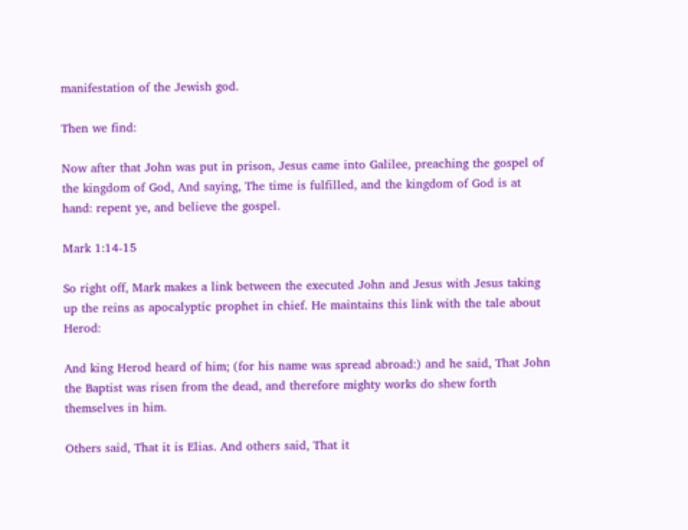manifestation of the Jewish god.

Then we find:

Now after that John was put in prison, Jesus came into Galilee, preaching the gospel of the kingdom of God, And saying, The time is fulfilled, and the kingdom of God is at hand: repent ye, and believe the gospel.

Mark 1:14-15

So right off, Mark makes a link between the executed John and Jesus with Jesus taking up the reins as apocalyptic prophet in chief. He maintains this link with the tale about Herod:

And king Herod heard of him; (for his name was spread abroad:) and he said, That John the Baptist was risen from the dead, and therefore mighty works do shew forth themselves in him.

Others said, That it is Elias. And others said, That it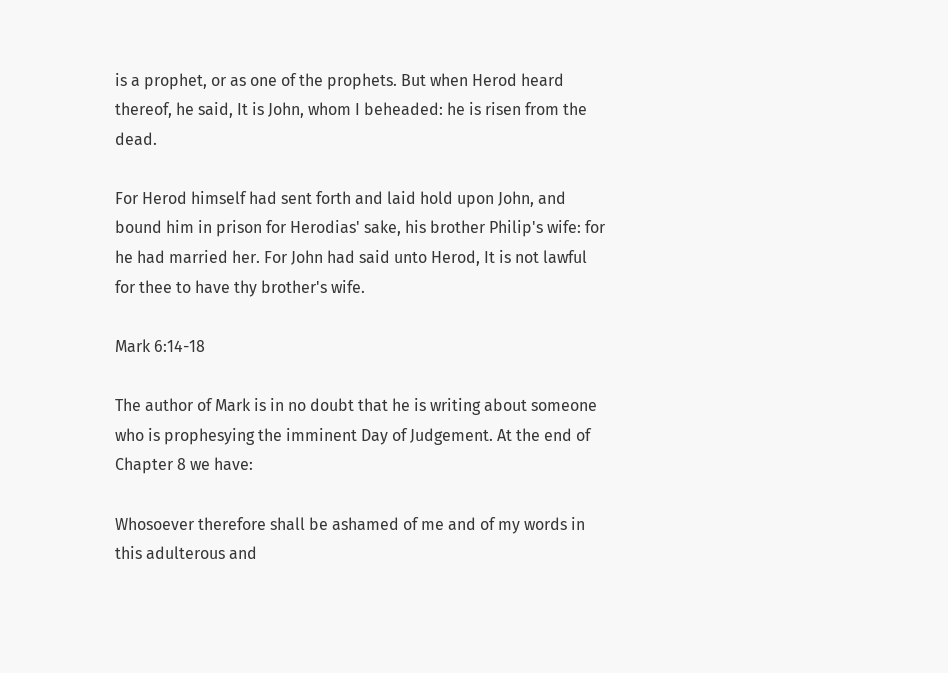is a prophet, or as one of the prophets. But when Herod heard thereof, he said, It is John, whom I beheaded: he is risen from the dead.

For Herod himself had sent forth and laid hold upon John, and bound him in prison for Herodias' sake, his brother Philip's wife: for he had married her. For John had said unto Herod, It is not lawful for thee to have thy brother's wife.

Mark 6:14-18

The author of Mark is in no doubt that he is writing about someone who is prophesying the imminent Day of Judgement. At the end of Chapter 8 we have:

Whosoever therefore shall be ashamed of me and of my words in this adulterous and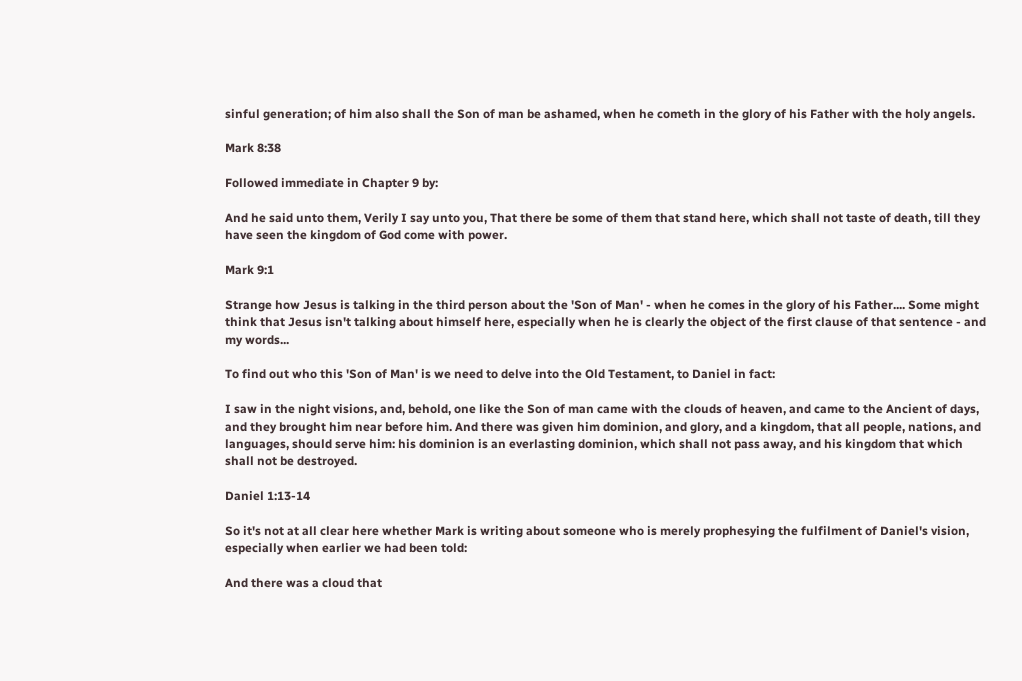sinful generation; of him also shall the Son of man be ashamed, when he cometh in the glory of his Father with the holy angels.

Mark 8:38

Followed immediate in Chapter 9 by:

And he said unto them, Verily I say unto you, That there be some of them that stand here, which shall not taste of death, till they have seen the kingdom of God come with power.

Mark 9:1

Strange how Jesus is talking in the third person about the 'Son of Man' - when he comes in the glory of his Father.... Some might think that Jesus isn't talking about himself here, especially when he is clearly the object of the first clause of that sentence - and my words...

To find out who this 'Son of Man' is we need to delve into the Old Testament, to Daniel in fact:

I saw in the night visions, and, behold, one like the Son of man came with the clouds of heaven, and came to the Ancient of days, and they brought him near before him. And there was given him dominion, and glory, and a kingdom, that all people, nations, and languages, should serve him: his dominion is an everlasting dominion, which shall not pass away, and his kingdom that which shall not be destroyed.

Daniel 1:13-14

So it's not at all clear here whether Mark is writing about someone who is merely prophesying the fulfilment of Daniel's vision, especially when earlier we had been told:

And there was a cloud that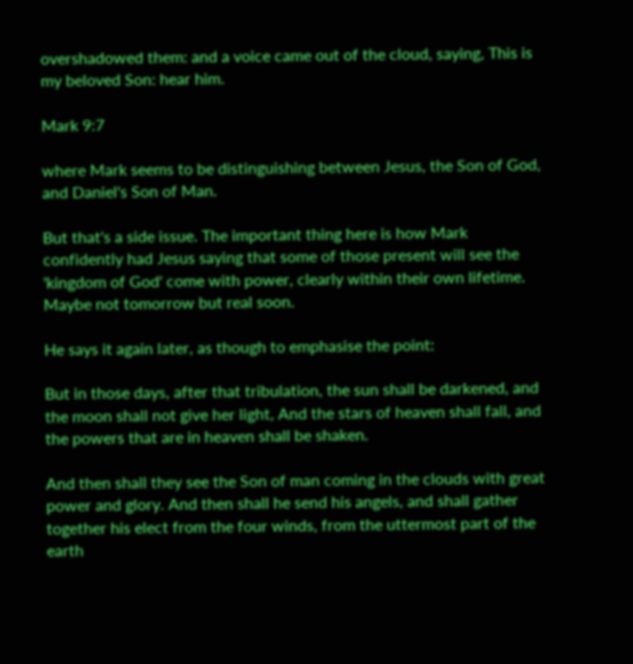overshadowed them: and a voice came out of the cloud, saying, This is my beloved Son: hear him.

Mark 9:7

where Mark seems to be distinguishing between Jesus, the Son of God, and Daniel's Son of Man.

But that's a side issue. The important thing here is how Mark confidently had Jesus saying that some of those present will see the 'kingdom of God' come with power, clearly within their own lifetime. Maybe not tomorrow but real soon.

He says it again later, as though to emphasise the point:

But in those days, after that tribulation, the sun shall be darkened, and the moon shall not give her light, And the stars of heaven shall fall, and the powers that are in heaven shall be shaken.

And then shall they see the Son of man coming in the clouds with great power and glory. And then shall he send his angels, and shall gather together his elect from the four winds, from the uttermost part of the earth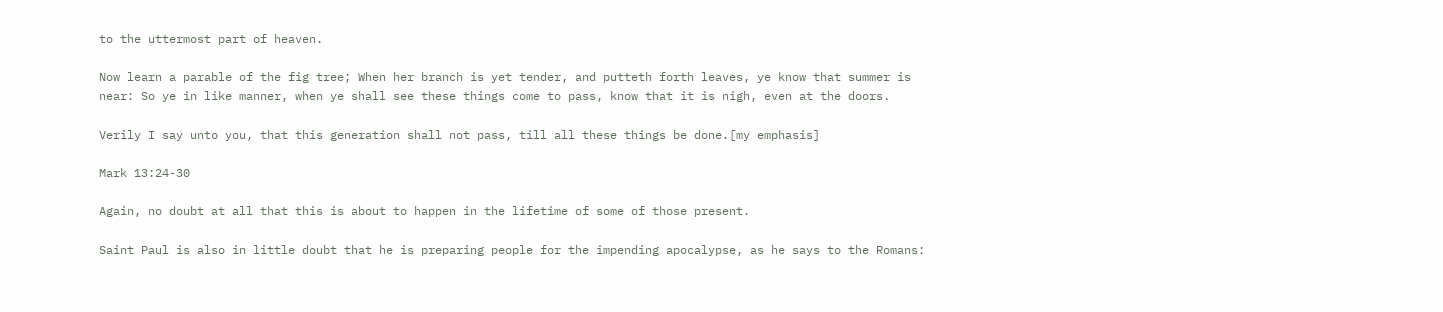to the uttermost part of heaven.

Now learn a parable of the fig tree; When her branch is yet tender, and putteth forth leaves, ye know that summer is near: So ye in like manner, when ye shall see these things come to pass, know that it is nigh, even at the doors.

Verily I say unto you, that this generation shall not pass, till all these things be done.[my emphasis]

Mark 13:24-30

Again, no doubt at all that this is about to happen in the lifetime of some of those present.

Saint Paul is also in little doubt that he is preparing people for the impending apocalypse, as he says to the Romans: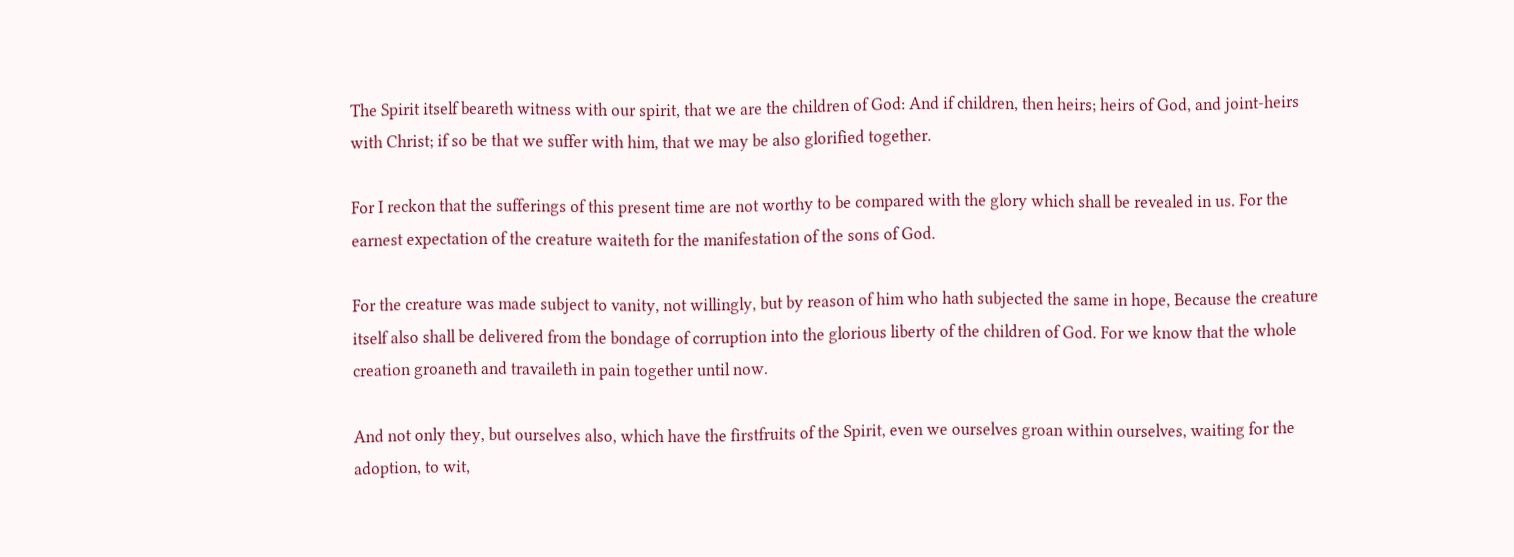The Spirit itself beareth witness with our spirit, that we are the children of God: And if children, then heirs; heirs of God, and joint-heirs with Christ; if so be that we suffer with him, that we may be also glorified together.

For I reckon that the sufferings of this present time are not worthy to be compared with the glory which shall be revealed in us. For the earnest expectation of the creature waiteth for the manifestation of the sons of God.

For the creature was made subject to vanity, not willingly, but by reason of him who hath subjected the same in hope, Because the creature itself also shall be delivered from the bondage of corruption into the glorious liberty of the children of God. For we know that the whole creation groaneth and travaileth in pain together until now.

And not only they, but ourselves also, which have the firstfruits of the Spirit, even we ourselves groan within ourselves, waiting for the adoption, to wit,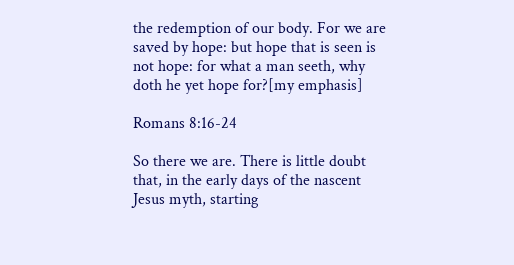the redemption of our body. For we are saved by hope: but hope that is seen is not hope: for what a man seeth, why doth he yet hope for?[my emphasis]

Romans 8:16-24

So there we are. There is little doubt that, in the early days of the nascent Jesus myth, starting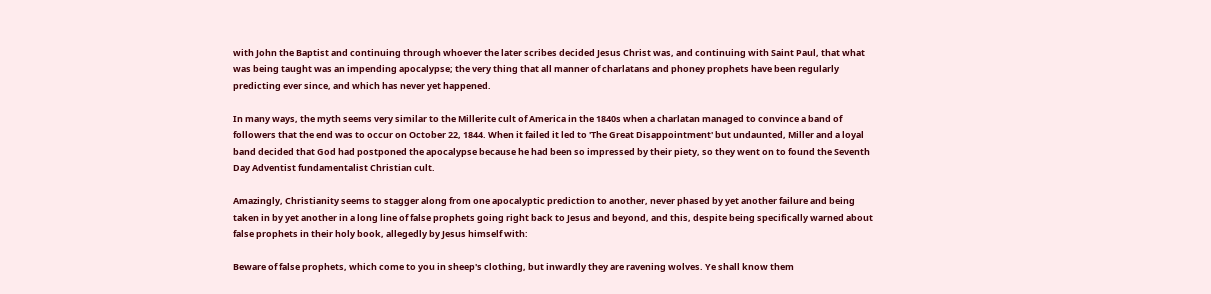with John the Baptist and continuing through whoever the later scribes decided Jesus Christ was, and continuing with Saint Paul, that what was being taught was an impending apocalypse; the very thing that all manner of charlatans and phoney prophets have been regularly predicting ever since, and which has never yet happened.

In many ways, the myth seems very similar to the Millerite cult of America in the 1840s when a charlatan managed to convince a band of followers that the end was to occur on October 22, 1844. When it failed it led to 'The Great Disappointment' but undaunted, Miller and a loyal band decided that God had postponed the apocalypse because he had been so impressed by their piety, so they went on to found the Seventh Day Adventist fundamentalist Christian cult.

Amazingly, Christianity seems to stagger along from one apocalyptic prediction to another, never phased by yet another failure and being taken in by yet another in a long line of false prophets going right back to Jesus and beyond, and this, despite being specifically warned about false prophets in their holy book, allegedly by Jesus himself with:

Beware of false prophets, which come to you in sheep's clothing, but inwardly they are ravening wolves. Ye shall know them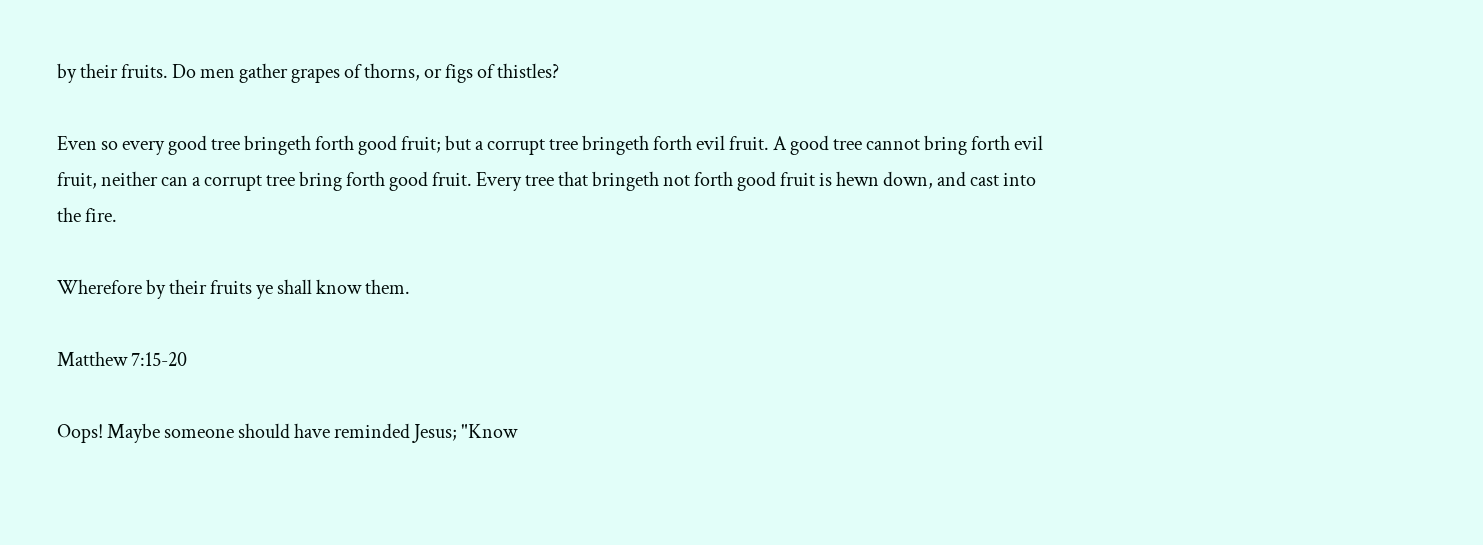by their fruits. Do men gather grapes of thorns, or figs of thistles?

Even so every good tree bringeth forth good fruit; but a corrupt tree bringeth forth evil fruit. A good tree cannot bring forth evil fruit, neither can a corrupt tree bring forth good fruit. Every tree that bringeth not forth good fruit is hewn down, and cast into the fire.

Wherefore by their fruits ye shall know them.

Matthew 7:15-20

Oops! Maybe someone should have reminded Jesus; "Know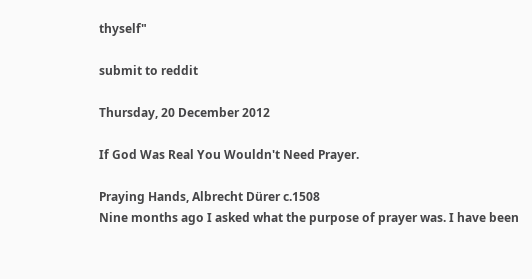thyself"

submit to reddit

Thursday, 20 December 2012

If God Was Real You Wouldn't Need Prayer.

Praying Hands, Albrecht Dürer c.1508
Nine months ago I asked what the purpose of prayer was. I have been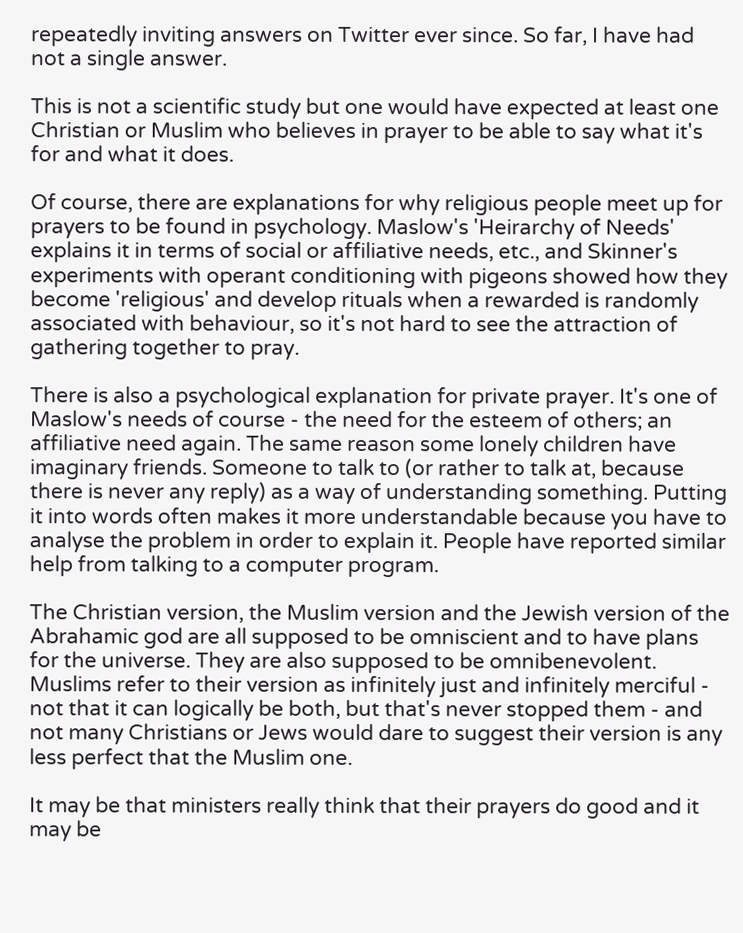repeatedly inviting answers on Twitter ever since. So far, I have had not a single answer.

This is not a scientific study but one would have expected at least one Christian or Muslim who believes in prayer to be able to say what it's for and what it does.

Of course, there are explanations for why religious people meet up for prayers to be found in psychology. Maslow's 'Heirarchy of Needs' explains it in terms of social or affiliative needs, etc., and Skinner's experiments with operant conditioning with pigeons showed how they become 'religious' and develop rituals when a rewarded is randomly associated with behaviour, so it's not hard to see the attraction of gathering together to pray.

There is also a psychological explanation for private prayer. It's one of Maslow's needs of course - the need for the esteem of others; an affiliative need again. The same reason some lonely children have imaginary friends. Someone to talk to (or rather to talk at, because there is never any reply) as a way of understanding something. Putting it into words often makes it more understandable because you have to analyse the problem in order to explain it. People have reported similar help from talking to a computer program.

The Christian version, the Muslim version and the Jewish version of the Abrahamic god are all supposed to be omniscient and to have plans for the universe. They are also supposed to be omnibenevolent. Muslims refer to their version as infinitely just and infinitely merciful - not that it can logically be both, but that's never stopped them - and not many Christians or Jews would dare to suggest their version is any less perfect that the Muslim one.

It may be that ministers really think that their prayers do good and it may be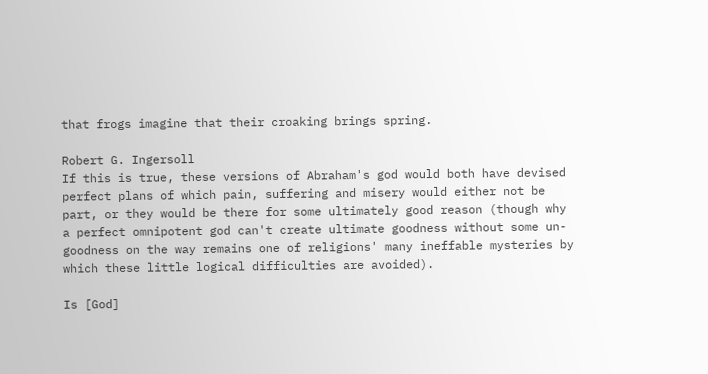that frogs imagine that their croaking brings spring.

Robert G. Ingersoll
If this is true, these versions of Abraham's god would both have devised perfect plans of which pain, suffering and misery would either not be part, or they would be there for some ultimately good reason (though why a perfect omnipotent god can't create ultimate goodness without some un-goodness on the way remains one of religions' many ineffable mysteries by which these little logical difficulties are avoided).

Is [God]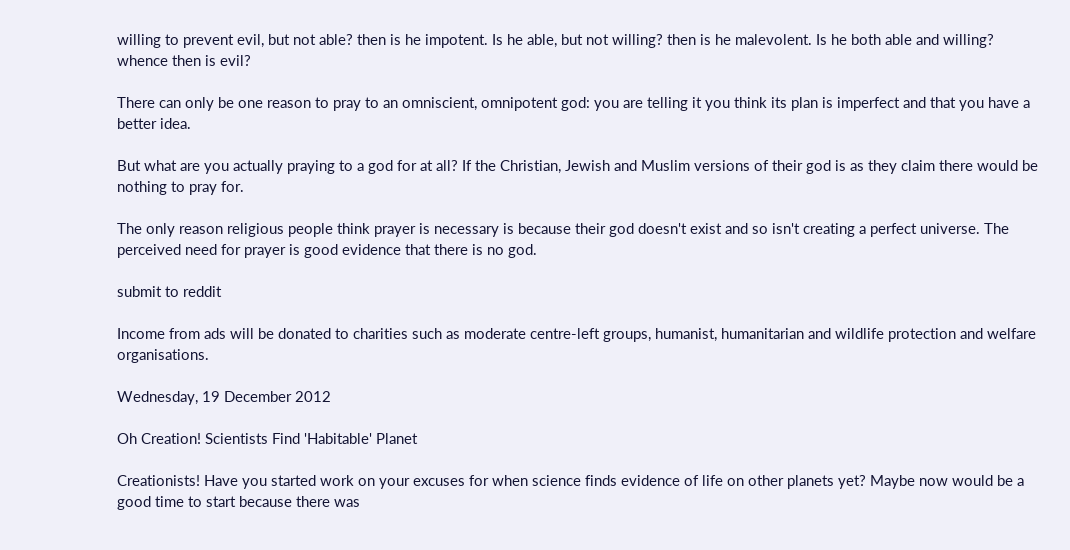willing to prevent evil, but not able? then is he impotent. Is he able, but not willing? then is he malevolent. Is he both able and willing? whence then is evil?

There can only be one reason to pray to an omniscient, omnipotent god: you are telling it you think its plan is imperfect and that you have a better idea.

But what are you actually praying to a god for at all? If the Christian, Jewish and Muslim versions of their god is as they claim there would be nothing to pray for.

The only reason religious people think prayer is necessary is because their god doesn't exist and so isn't creating a perfect universe. The perceived need for prayer is good evidence that there is no god.

submit to reddit

Income from ads will be donated to charities such as moderate centre-left groups, humanist, humanitarian and wildlife protection and welfare organisations.

Wednesday, 19 December 2012

Oh Creation! Scientists Find 'Habitable' Planet

Creationists! Have you started work on your excuses for when science finds evidence of life on other planets yet? Maybe now would be a good time to start because there was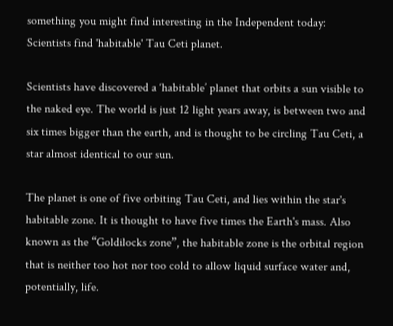something you might find interesting in the Independent today:
Scientists find 'habitable' Tau Ceti planet.

Scientists have discovered a ‘habitable’ planet that orbits a sun visible to the naked eye. The world is just 12 light years away, is between two and six times bigger than the earth, and is thought to be circling Tau Ceti, a star almost identical to our sun.

The planet is one of five orbiting Tau Ceti, and lies within the star's habitable zone. It is thought to have five times the Earth's mass. Also known as the “Goldilocks zone”, the habitable zone is the orbital region that is neither too hot nor too cold to allow liquid surface water and, potentially, life.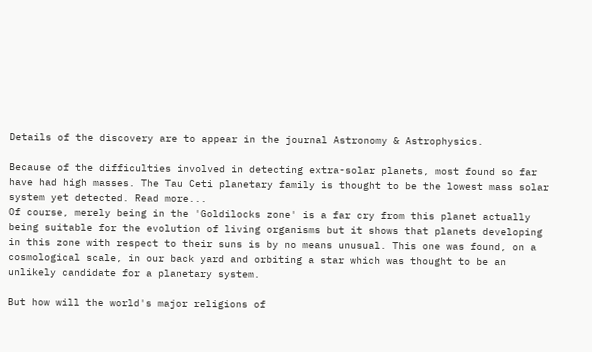Details of the discovery are to appear in the journal Astronomy & Astrophysics.

Because of the difficulties involved in detecting extra-solar planets, most found so far have had high masses. The Tau Ceti planetary family is thought to be the lowest mass solar system yet detected. Read more...
Of course, merely being in the 'Goldilocks zone' is a far cry from this planet actually being suitable for the evolution of living organisms but it shows that planets developing in this zone with respect to their suns is by no means unusual. This one was found, on a cosmological scale, in our back yard and orbiting a star which was thought to be an unlikely candidate for a planetary system.

But how will the world's major religions of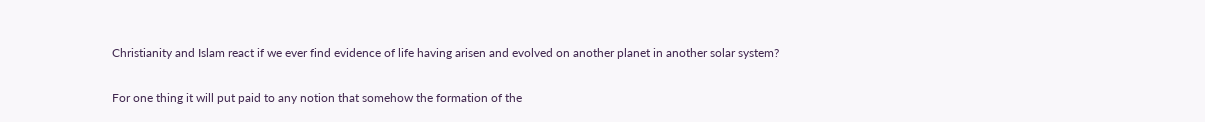Christianity and Islam react if we ever find evidence of life having arisen and evolved on another planet in another solar system?

For one thing it will put paid to any notion that somehow the formation of the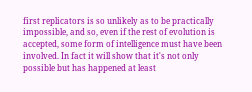first replicators is so unlikely as to be practically impossible, and so, even if the rest of evolution is accepted, some form of intelligence must have been involved. In fact it will show that it's not only possible but has happened at least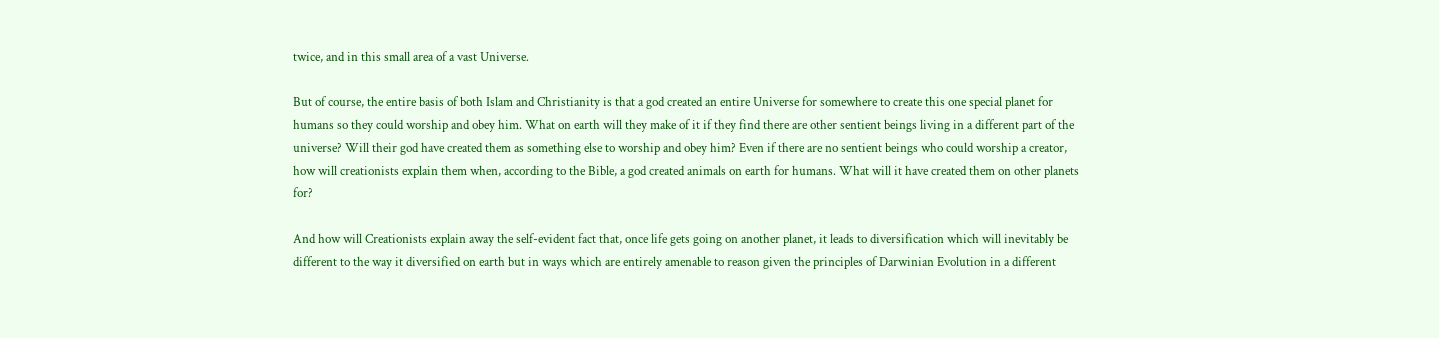twice, and in this small area of a vast Universe.

But of course, the entire basis of both Islam and Christianity is that a god created an entire Universe for somewhere to create this one special planet for humans so they could worship and obey him. What on earth will they make of it if they find there are other sentient beings living in a different part of the universe? Will their god have created them as something else to worship and obey him? Even if there are no sentient beings who could worship a creator, how will creationists explain them when, according to the Bible, a god created animals on earth for humans. What will it have created them on other planets for?

And how will Creationists explain away the self-evident fact that, once life gets going on another planet, it leads to diversification which will inevitably be different to the way it diversified on earth but in ways which are entirely amenable to reason given the principles of Darwinian Evolution in a different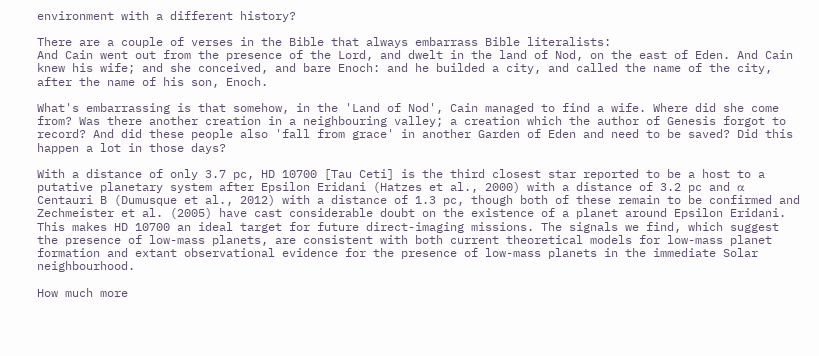environment with a different history?

There are a couple of verses in the Bible that always embarrass Bible literalists:
And Cain went out from the presence of the Lord, and dwelt in the land of Nod, on the east of Eden. And Cain knew his wife; and she conceived, and bare Enoch: and he builded a city, and called the name of the city, after the name of his son, Enoch.

What's embarrassing is that somehow, in the 'Land of Nod', Cain managed to find a wife. Where did she come from? Was there another creation in a neighbouring valley; a creation which the author of Genesis forgot to record? And did these people also 'fall from grace' in another Garden of Eden and need to be saved? Did this happen a lot in those days?

With a distance of only 3.7 pc, HD 10700 [Tau Ceti] is the third closest star reported to be a host to a putative planetary system after Epsilon Eridani (Hatzes et al., 2000) with a distance of 3.2 pc and α Centauri B (Dumusque et al., 2012) with a distance of 1.3 pc, though both of these remain to be confirmed and Zechmeister et al. (2005) have cast considerable doubt on the existence of a planet around Epsilon Eridani. This makes HD 10700 an ideal target for future direct-imaging missions. The signals we find, which suggest the presence of low-mass planets, are consistent with both current theoretical models for low-mass planet formation and extant observational evidence for the presence of low-mass planets in the immediate Solar neighbourhood.

How much more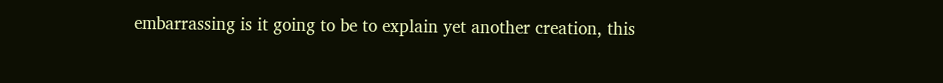embarrassing is it going to be to explain yet another creation, this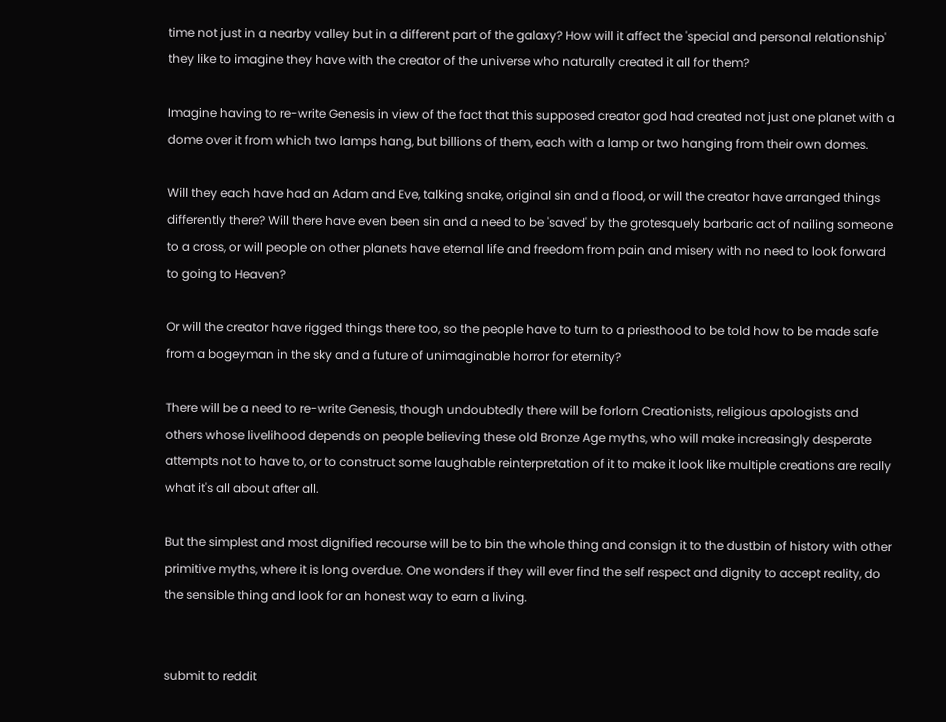time not just in a nearby valley but in a different part of the galaxy? How will it affect the 'special and personal relationship' they like to imagine they have with the creator of the universe who naturally created it all for them?

Imagine having to re-write Genesis in view of the fact that this supposed creator god had created not just one planet with a dome over it from which two lamps hang, but billions of them, each with a lamp or two hanging from their own domes.

Will they each have had an Adam and Eve, talking snake, original sin and a flood, or will the creator have arranged things differently there? Will there have even been sin and a need to be 'saved' by the grotesquely barbaric act of nailing someone to a cross, or will people on other planets have eternal life and freedom from pain and misery with no need to look forward to going to Heaven?

Or will the creator have rigged things there too, so the people have to turn to a priesthood to be told how to be made safe from a bogeyman in the sky and a future of unimaginable horror for eternity?

There will be a need to re-write Genesis, though undoubtedly there will be forlorn Creationists, religious apologists and others whose livelihood depends on people believing these old Bronze Age myths, who will make increasingly desperate attempts not to have to, or to construct some laughable reinterpretation of it to make it look like multiple creations are really what it's all about after all.

But the simplest and most dignified recourse will be to bin the whole thing and consign it to the dustbin of history with other primitive myths, where it is long overdue. One wonders if they will ever find the self respect and dignity to accept reality, do the sensible thing and look for an honest way to earn a living.


submit to reddit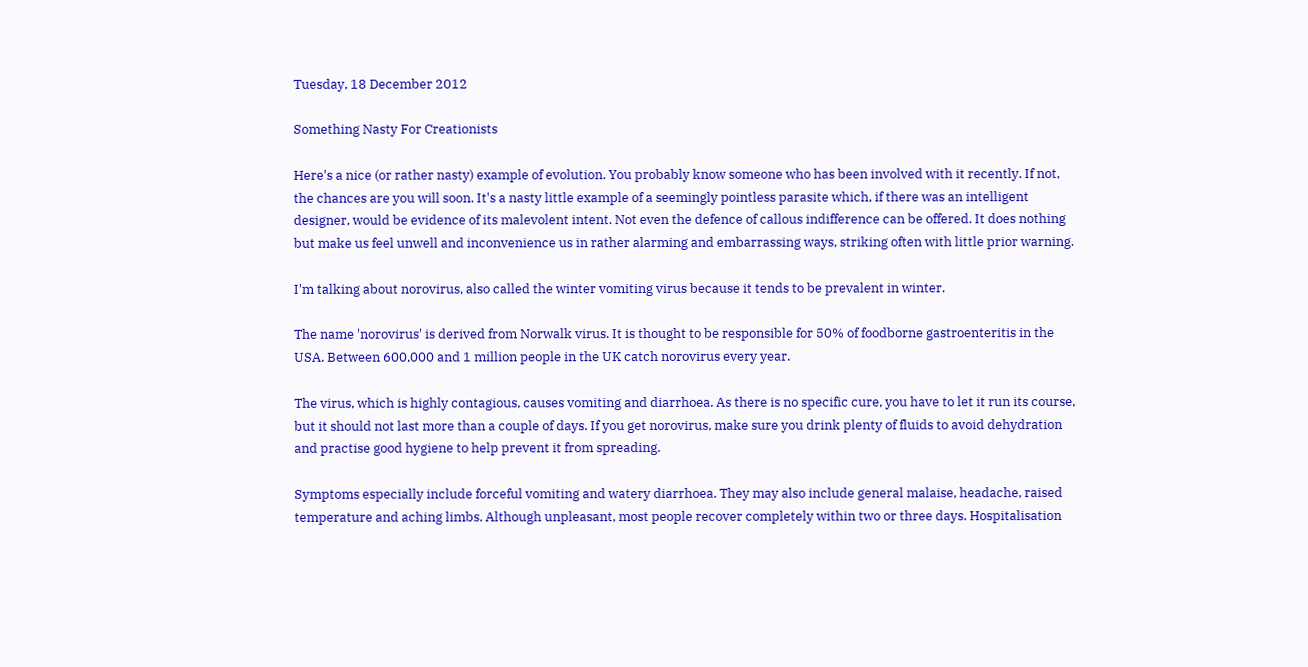Tuesday, 18 December 2012

Something Nasty For Creationists

Here's a nice (or rather nasty) example of evolution. You probably know someone who has been involved with it recently. If not, the chances are you will soon. It's a nasty little example of a seemingly pointless parasite which, if there was an intelligent designer, would be evidence of its malevolent intent. Not even the defence of callous indifference can be offered. It does nothing but make us feel unwell and inconvenience us in rather alarming and embarrassing ways, striking often with little prior warning.

I'm talking about norovirus, also called the winter vomiting virus because it tends to be prevalent in winter.

The name 'norovirus' is derived from Norwalk virus. It is thought to be responsible for 50% of foodborne gastroenteritis in the USA. Between 600,000 and 1 million people in the UK catch norovirus every year.

The virus, which is highly contagious, causes vomiting and diarrhoea. As there is no specific cure, you have to let it run its course, but it should not last more than a couple of days. If you get norovirus, make sure you drink plenty of fluids to avoid dehydration and practise good hygiene to help prevent it from spreading.

Symptoms especially include forceful vomiting and watery diarrhoea. They may also include general malaise, headache, raised temperature and aching limbs. Although unpleasant, most people recover completely within two or three days. Hospitalisation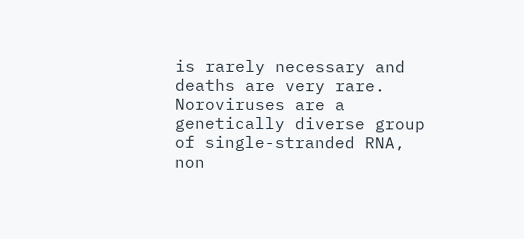is rarely necessary and deaths are very rare.
Noroviruses are a genetically diverse group of single-stranded RNA, non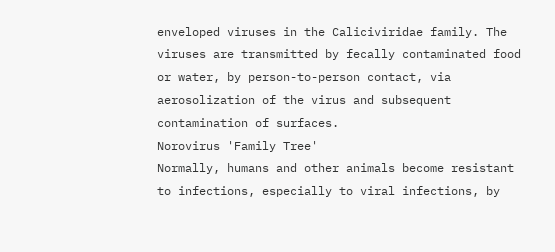enveloped viruses in the Caliciviridae family. The viruses are transmitted by fecally contaminated food or water, by person-to-person contact, via aerosolization of the virus and subsequent contamination of surfaces.
Norovirus 'Family Tree'
Normally, humans and other animals become resistant to infections, especially to viral infections, by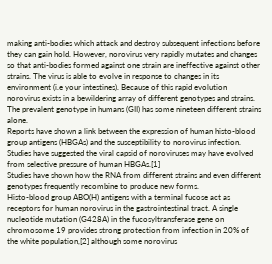making anti-bodies which attack and destroy subsequent infections before they can gain hold. However, norovirus very rapidly mutates and changes so that anti-bodies formed against one strain are ineffective against other strains. The virus is able to evolve in response to changes in its environment (i.e your intestines). Because of this rapid evolution norovirus exists in a bewildering array of different genotypes and strains. The prevalent genotype in humans (GII) has some nineteen different strains alone.
Reports have shown a link between the expression of human histo-blood group antigens (HBGAs) and the susceptibility to norovirus infection. Studies have suggested the viral capsid of noroviruses may have evolved from selective pressure of human HBGAs.[1]
Studies have shown how the RNA from different strains and even different genotypes frequently recombine to produce new forms.
Histo-blood group ABO(H) antigens with a terminal fucose act as receptors for human norovirus in the gastrointestinal tract. A single nucleotide mutation (G428A) in the fucosyltransferase gene on chromosome 19 provides strong protection from infection in 20% of the white population,[2] although some norovirus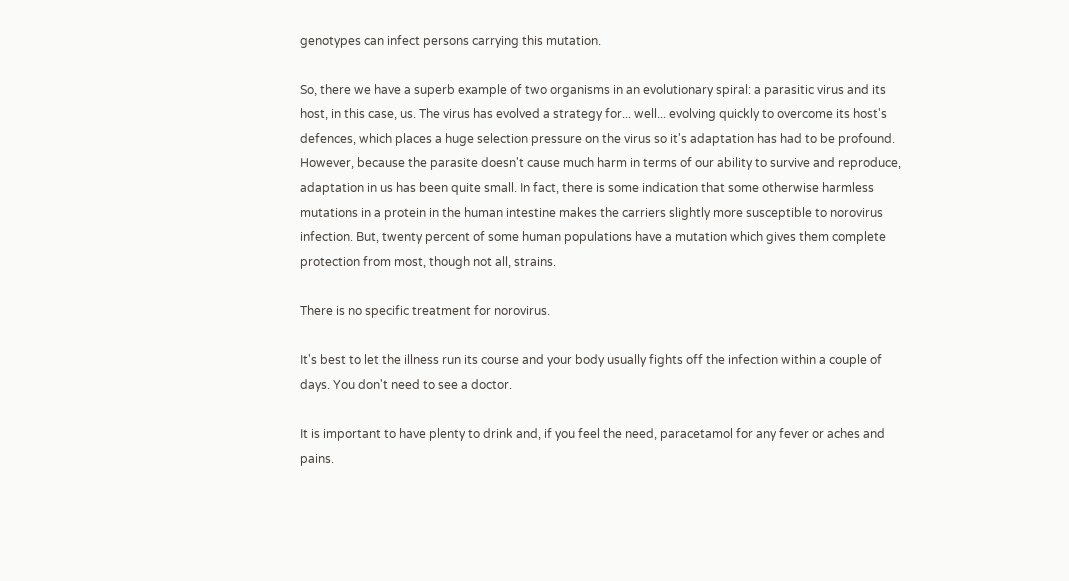genotypes can infect persons carrying this mutation.

So, there we have a superb example of two organisms in an evolutionary spiral: a parasitic virus and its host, in this case, us. The virus has evolved a strategy for... well... evolving quickly to overcome its host's defences, which places a huge selection pressure on the virus so it's adaptation has had to be profound. However, because the parasite doesn't cause much harm in terms of our ability to survive and reproduce, adaptation in us has been quite small. In fact, there is some indication that some otherwise harmless mutations in a protein in the human intestine makes the carriers slightly more susceptible to norovirus infection. But, twenty percent of some human populations have a mutation which gives them complete protection from most, though not all, strains.

There is no specific treatment for norovirus.

It's best to let the illness run its course and your body usually fights off the infection within a couple of days. You don't need to see a doctor.

It is important to have plenty to drink and, if you feel the need, paracetamol for any fever or aches and pains.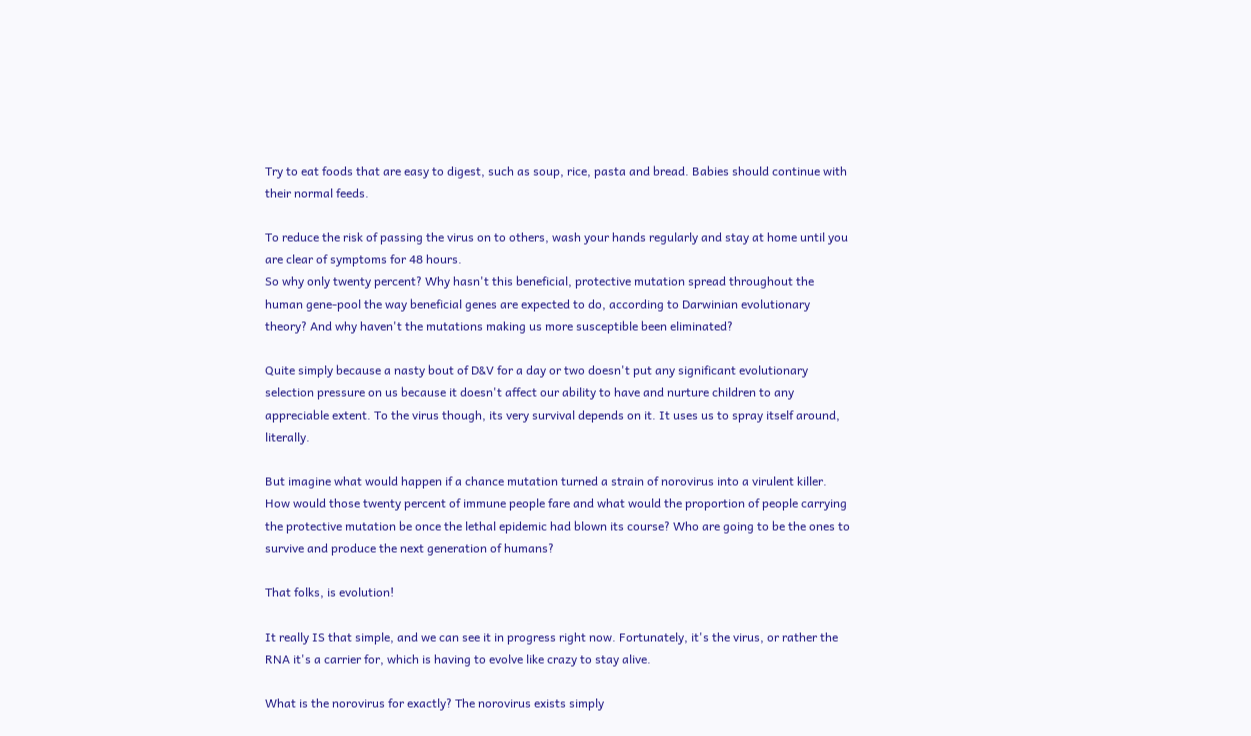Try to eat foods that are easy to digest, such as soup, rice, pasta and bread. Babies should continue with their normal feeds.

To reduce the risk of passing the virus on to others, wash your hands regularly and stay at home until you are clear of symptoms for 48 hours.
So why only twenty percent? Why hasn't this beneficial, protective mutation spread throughout the human gene-pool the way beneficial genes are expected to do, according to Darwinian evolutionary theory? And why haven't the mutations making us more susceptible been eliminated?

Quite simply because a nasty bout of D&V for a day or two doesn't put any significant evolutionary selection pressure on us because it doesn't affect our ability to have and nurture children to any appreciable extent. To the virus though, its very survival depends on it. It uses us to spray itself around, literally.

But imagine what would happen if a chance mutation turned a strain of norovirus into a virulent killer. How would those twenty percent of immune people fare and what would the proportion of people carrying the protective mutation be once the lethal epidemic had blown its course? Who are going to be the ones to survive and produce the next generation of humans?

That folks, is evolution!

It really IS that simple, and we can see it in progress right now. Fortunately, it's the virus, or rather the RNA it's a carrier for, which is having to evolve like crazy to stay alive.

What is the norovirus for exactly? The norovirus exists simply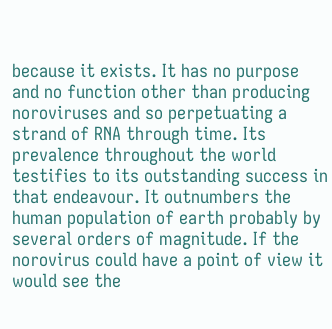because it exists. It has no purpose and no function other than producing noroviruses and so perpetuating a strand of RNA through time. Its prevalence throughout the world testifies to its outstanding success in that endeavour. It outnumbers the human population of earth probably by several orders of magnitude. If the norovirus could have a point of view it would see the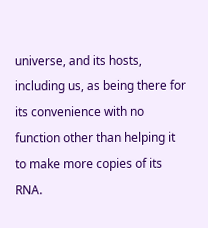universe, and its hosts, including us, as being there for its convenience with no function other than helping it to make more copies of its RNA.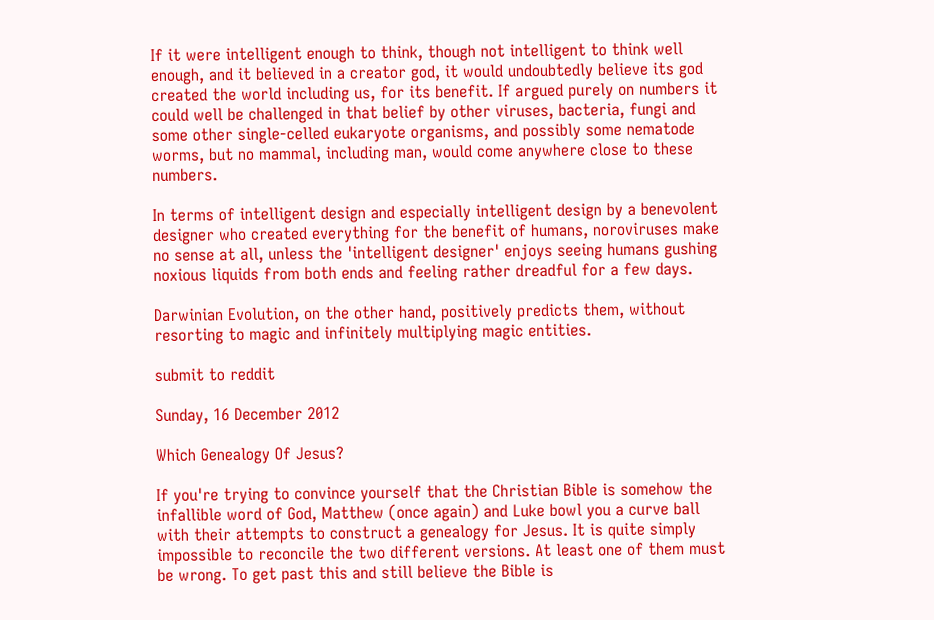If it were intelligent enough to think, though not intelligent to think well enough, and it believed in a creator god, it would undoubtedly believe its god created the world including us, for its benefit. If argued purely on numbers it could well be challenged in that belief by other viruses, bacteria, fungi and some other single-celled eukaryote organisms, and possibly some nematode worms, but no mammal, including man, would come anywhere close to these numbers.

In terms of intelligent design and especially intelligent design by a benevolent designer who created everything for the benefit of humans, noroviruses make no sense at all, unless the 'intelligent designer' enjoys seeing humans gushing noxious liquids from both ends and feeling rather dreadful for a few days.

Darwinian Evolution, on the other hand, positively predicts them, without resorting to magic and infinitely multiplying magic entities.

submit to reddit

Sunday, 16 December 2012

Which Genealogy Of Jesus?

If you're trying to convince yourself that the Christian Bible is somehow the infallible word of God, Matthew (once again) and Luke bowl you a curve ball with their attempts to construct a genealogy for Jesus. It is quite simply impossible to reconcile the two different versions. At least one of them must be wrong. To get past this and still believe the Bible is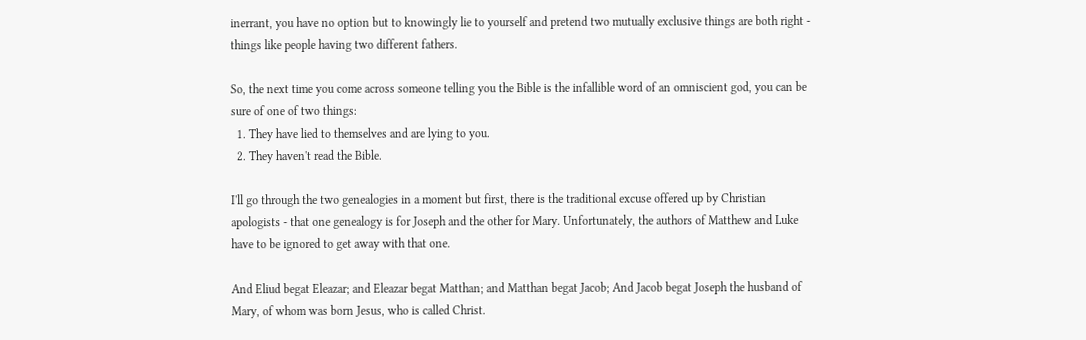inerrant, you have no option but to knowingly lie to yourself and pretend two mutually exclusive things are both right - things like people having two different fathers.

So, the next time you come across someone telling you the Bible is the infallible word of an omniscient god, you can be sure of one of two things:
  1. They have lied to themselves and are lying to you.
  2. They haven't read the Bible.

I'll go through the two genealogies in a moment but first, there is the traditional excuse offered up by Christian apologists - that one genealogy is for Joseph and the other for Mary. Unfortunately, the authors of Matthew and Luke have to be ignored to get away with that one.

And Eliud begat Eleazar; and Eleazar begat Matthan; and Matthan begat Jacob; And Jacob begat Joseph the husband of Mary, of whom was born Jesus, who is called Christ.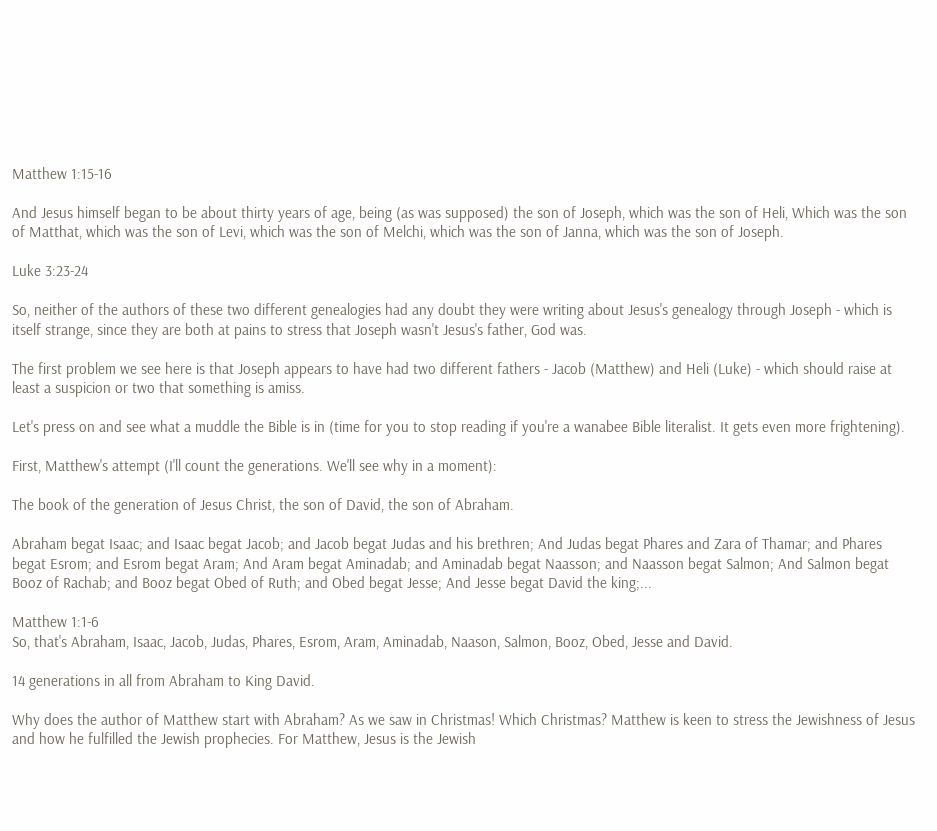Matthew 1:15-16

And Jesus himself began to be about thirty years of age, being (as was supposed) the son of Joseph, which was the son of Heli, Which was the son of Matthat, which was the son of Levi, which was the son of Melchi, which was the son of Janna, which was the son of Joseph.

Luke 3:23-24

So, neither of the authors of these two different genealogies had any doubt they were writing about Jesus's genealogy through Joseph - which is itself strange, since they are both at pains to stress that Joseph wasn't Jesus's father, God was.

The first problem we see here is that Joseph appears to have had two different fathers - Jacob (Matthew) and Heli (Luke) - which should raise at least a suspicion or two that something is amiss.

Let's press on and see what a muddle the Bible is in (time for you to stop reading if you're a wanabee Bible literalist. It gets even more frightening).

First, Matthew's attempt (I'll count the generations. We'll see why in a moment):

The book of the generation of Jesus Christ, the son of David, the son of Abraham.

Abraham begat Isaac; and Isaac begat Jacob; and Jacob begat Judas and his brethren; And Judas begat Phares and Zara of Thamar; and Phares begat Esrom; and Esrom begat Aram; And Aram begat Aminadab; and Aminadab begat Naasson; and Naasson begat Salmon; And Salmon begat Booz of Rachab; and Booz begat Obed of Ruth; and Obed begat Jesse; And Jesse begat David the king;...

Matthew 1:1-6
So, that's Abraham, Isaac, Jacob, Judas, Phares, Esrom, Aram, Aminadab, Naason, Salmon, Booz, Obed, Jesse and David.

14 generations in all from Abraham to King David.

Why does the author of Matthew start with Abraham? As we saw in Christmas! Which Christmas? Matthew is keen to stress the Jewishness of Jesus and how he fulfilled the Jewish prophecies. For Matthew, Jesus is the Jewish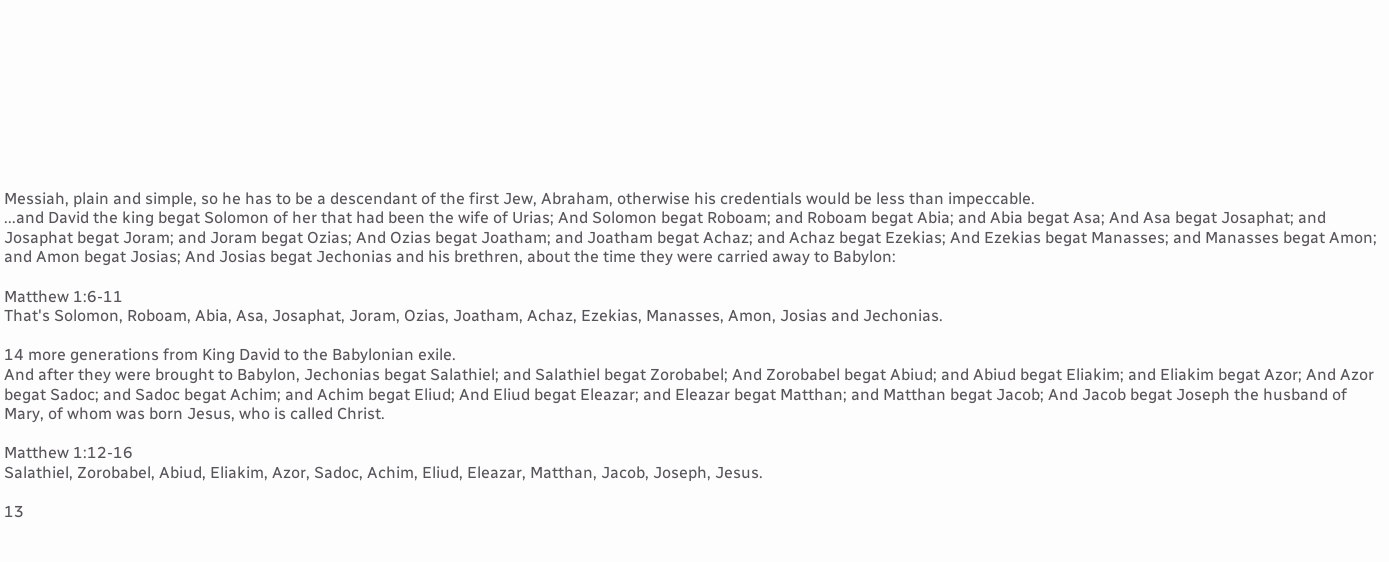Messiah, plain and simple, so he has to be a descendant of the first Jew, Abraham, otherwise his credentials would be less than impeccable.
...and David the king begat Solomon of her that had been the wife of Urias; And Solomon begat Roboam; and Roboam begat Abia; and Abia begat Asa; And Asa begat Josaphat; and Josaphat begat Joram; and Joram begat Ozias; And Ozias begat Joatham; and Joatham begat Achaz; and Achaz begat Ezekias; And Ezekias begat Manasses; and Manasses begat Amon; and Amon begat Josias; And Josias begat Jechonias and his brethren, about the time they were carried away to Babylon:

Matthew 1:6-11
That's Solomon, Roboam, Abia, Asa, Josaphat, Joram, Ozias, Joatham, Achaz, Ezekias, Manasses, Amon, Josias and Jechonias.

14 more generations from King David to the Babylonian exile.
And after they were brought to Babylon, Jechonias begat Salathiel; and Salathiel begat Zorobabel; And Zorobabel begat Abiud; and Abiud begat Eliakim; and Eliakim begat Azor; And Azor begat Sadoc; and Sadoc begat Achim; and Achim begat Eliud; And Eliud begat Eleazar; and Eleazar begat Matthan; and Matthan begat Jacob; And Jacob begat Joseph the husband of Mary, of whom was born Jesus, who is called Christ.

Matthew 1:12-16
Salathiel, Zorobabel, Abiud, Eliakim, Azor, Sadoc, Achim, Eliud, Eleazar, Matthan, Jacob, Joseph, Jesus.

13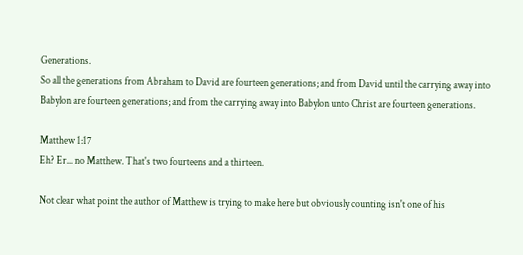Generations.
So all the generations from Abraham to David are fourteen generations; and from David until the carrying away into Babylon are fourteen generations; and from the carrying away into Babylon unto Christ are fourteen generations.

Matthew 1:17
Eh? Er... no Matthew. That's two fourteens and a thirteen.

Not clear what point the author of Matthew is trying to make here but obviously counting isn't one of his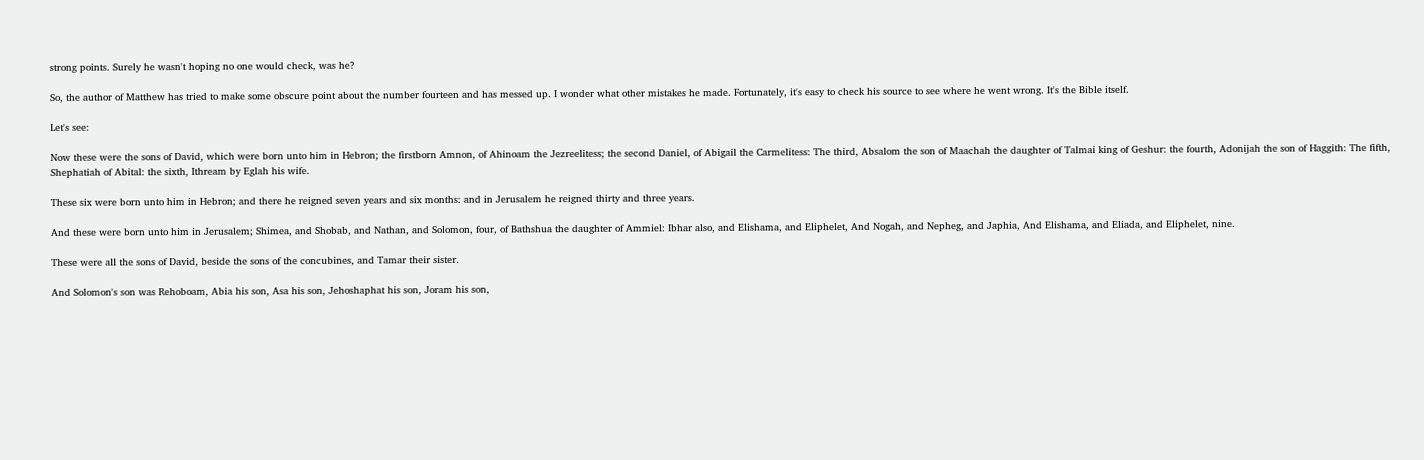strong points. Surely he wasn't hoping no one would check, was he?

So, the author of Matthew has tried to make some obscure point about the number fourteen and has messed up. I wonder what other mistakes he made. Fortunately, it's easy to check his source to see where he went wrong. It's the Bible itself.

Let's see:

Now these were the sons of David, which were born unto him in Hebron; the firstborn Amnon, of Ahinoam the Jezreelitess; the second Daniel, of Abigail the Carmelitess: The third, Absalom the son of Maachah the daughter of Talmai king of Geshur: the fourth, Adonijah the son of Haggith: The fifth, Shephatiah of Abital: the sixth, Ithream by Eglah his wife.

These six were born unto him in Hebron; and there he reigned seven years and six months: and in Jerusalem he reigned thirty and three years.

And these were born unto him in Jerusalem; Shimea, and Shobab, and Nathan, and Solomon, four, of Bathshua the daughter of Ammiel: Ibhar also, and Elishama, and Eliphelet, And Nogah, and Nepheg, and Japhia, And Elishama, and Eliada, and Eliphelet, nine.

These were all the sons of David, beside the sons of the concubines, and Tamar their sister.

And Solomon's son was Rehoboam, Abia his son, Asa his son, Jehoshaphat his son, Joram his son,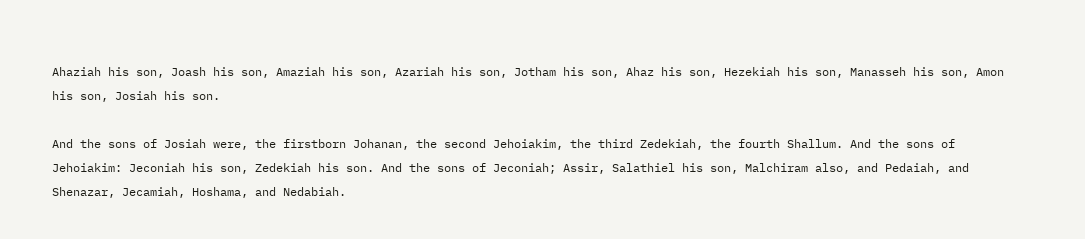Ahaziah his son, Joash his son, Amaziah his son, Azariah his son, Jotham his son, Ahaz his son, Hezekiah his son, Manasseh his son, Amon his son, Josiah his son.

And the sons of Josiah were, the firstborn Johanan, the second Jehoiakim, the third Zedekiah, the fourth Shallum. And the sons of Jehoiakim: Jeconiah his son, Zedekiah his son. And the sons of Jeconiah; Assir, Salathiel his son, Malchiram also, and Pedaiah, and Shenazar, Jecamiah, Hoshama, and Nedabiah.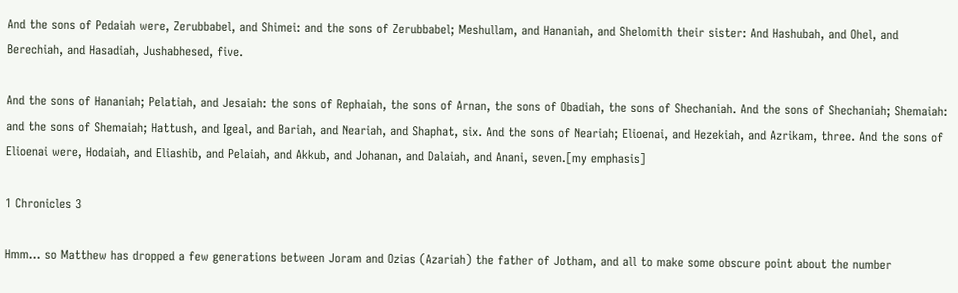And the sons of Pedaiah were, Zerubbabel, and Shimei: and the sons of Zerubbabel; Meshullam, and Hananiah, and Shelomith their sister: And Hashubah, and Ohel, and Berechiah, and Hasadiah, Jushabhesed, five.

And the sons of Hananiah; Pelatiah, and Jesaiah: the sons of Rephaiah, the sons of Arnan, the sons of Obadiah, the sons of Shechaniah. And the sons of Shechaniah; Shemaiah: and the sons of Shemaiah; Hattush, and Igeal, and Bariah, and Neariah, and Shaphat, six. And the sons of Neariah; Elioenai, and Hezekiah, and Azrikam, three. And the sons of Elioenai were, Hodaiah, and Eliashib, and Pelaiah, and Akkub, and Johanan, and Dalaiah, and Anani, seven.[my emphasis]

1 Chronicles 3

Hmm... so Matthew has dropped a few generations between Joram and Ozias (Azariah) the father of Jotham, and all to make some obscure point about the number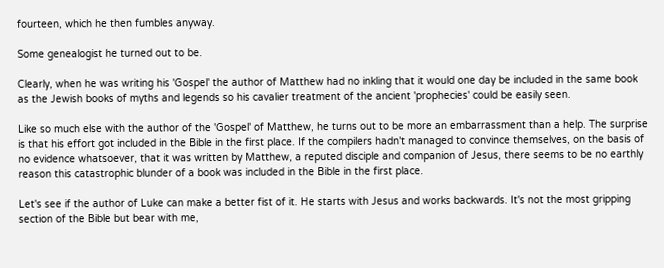fourteen, which he then fumbles anyway.

Some genealogist he turned out to be.

Clearly, when he was writing his 'Gospel' the author of Matthew had no inkling that it would one day be included in the same book as the Jewish books of myths and legends so his cavalier treatment of the ancient 'prophecies' could be easily seen.

Like so much else with the author of the 'Gospel' of Matthew, he turns out to be more an embarrassment than a help. The surprise is that his effort got included in the Bible in the first place. If the compilers hadn't managed to convince themselves, on the basis of no evidence whatsoever, that it was written by Matthew, a reputed disciple and companion of Jesus, there seems to be no earthly reason this catastrophic blunder of a book was included in the Bible in the first place.

Let's see if the author of Luke can make a better fist of it. He starts with Jesus and works backwards. It's not the most gripping section of the Bible but bear with me,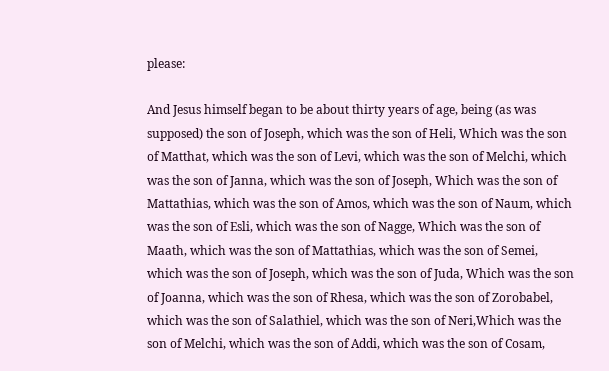please:

And Jesus himself began to be about thirty years of age, being (as was supposed) the son of Joseph, which was the son of Heli, Which was the son of Matthat, which was the son of Levi, which was the son of Melchi, which was the son of Janna, which was the son of Joseph, Which was the son of Mattathias, which was the son of Amos, which was the son of Naum, which was the son of Esli, which was the son of Nagge, Which was the son of Maath, which was the son of Mattathias, which was the son of Semei, which was the son of Joseph, which was the son of Juda, Which was the son of Joanna, which was the son of Rhesa, which was the son of Zorobabel, which was the son of Salathiel, which was the son of Neri,Which was the son of Melchi, which was the son of Addi, which was the son of Cosam,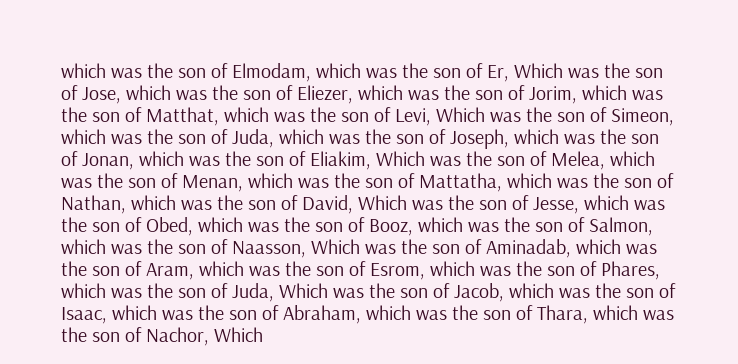which was the son of Elmodam, which was the son of Er, Which was the son of Jose, which was the son of Eliezer, which was the son of Jorim, which was the son of Matthat, which was the son of Levi, Which was the son of Simeon, which was the son of Juda, which was the son of Joseph, which was the son of Jonan, which was the son of Eliakim, Which was the son of Melea, which was the son of Menan, which was the son of Mattatha, which was the son of Nathan, which was the son of David, Which was the son of Jesse, which was the son of Obed, which was the son of Booz, which was the son of Salmon, which was the son of Naasson, Which was the son of Aminadab, which was the son of Aram, which was the son of Esrom, which was the son of Phares, which was the son of Juda, Which was the son of Jacob, which was the son of Isaac, which was the son of Abraham, which was the son of Thara, which was the son of Nachor, Which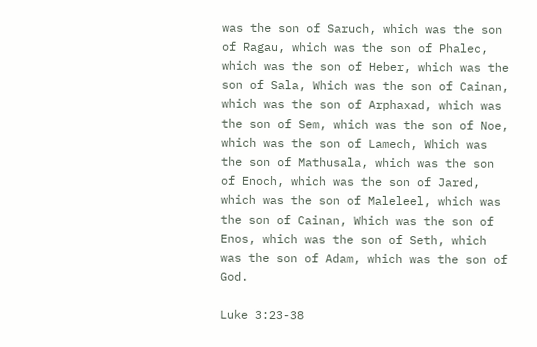was the son of Saruch, which was the son of Ragau, which was the son of Phalec, which was the son of Heber, which was the son of Sala, Which was the son of Cainan, which was the son of Arphaxad, which was the son of Sem, which was the son of Noe, which was the son of Lamech, Which was the son of Mathusala, which was the son of Enoch, which was the son of Jared, which was the son of Maleleel, which was the son of Cainan, Which was the son of Enos, which was the son of Seth, which was the son of Adam, which was the son of God.

Luke 3:23-38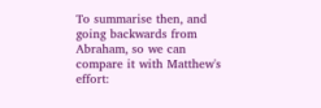To summarise then, and going backwards from Abraham, so we can compare it with Matthew's effort: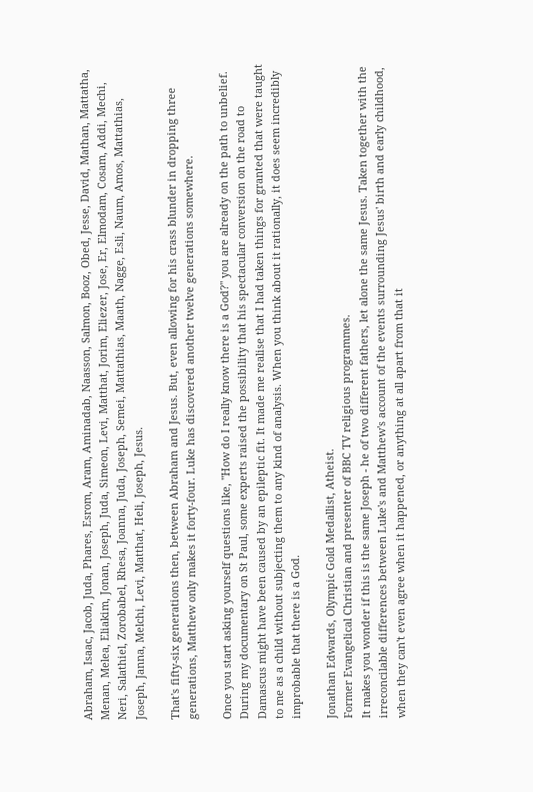Abraham, Isaac, Jacob, Juda, Phares, Esrom, Aram, Aminadab, Naasson, Salmon, Booz, Obed, Jesse, David, Mathan, Mattatha, Menan, Melea, Eliakim, Jonan, Joseph, Juda, Simeon, Levi, Matthat, Jorim, Eliezer, Jose, Er, Elmodam, Cosam, Addi, Mechi, Neri, Salathiel, Zorobabel, Rhesa, Joanna, Juda, Joseph, Semei, Mattathias, Maath, Nagge, Esli, Naum, Amos, Mattathias, Joseph, Janna, Melchi, Levi, Matthat, Heli, Joseph, Jesus.

That's fifty-six generations then, between Abraham and Jesus. But, even allowing for his crass blunder in dropping three generations, Matthew only makes it forty-four. Luke has discovered another twelve generations somewhere.

Once you start asking yourself questions like, "How do I really know there is a God?" you are already on the path to unbelief. During my documentary on St Paul, some experts raised the possibility that his spectacular conversion on the road to Damascus might have been caused by an epileptic fit. It made me realise that I had taken things for granted that were taught to me as a child without subjecting them to any kind of analysis. When you think about it rationally, it does seem incredibly improbable that there is a God.

Jonathan Edwards, Olympic Gold Medallist, Atheist.
Former Evangelical Christian and presenter of BBC TV religious programmes.
It makes you wonder if this is the same Joseph - he of two different fathers, let alone the same Jesus. Taken together with the irreconcilable differences between Luke's and Matthew's account of the events surrounding Jesus' birth and early childhood, when they can't even agree when it happened, or anything at all apart from that it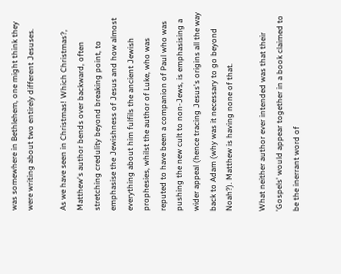was somewhere in Bethlehem, one might think they were writing about two entirely different Jesuses.

As we have seen in Christmas! Which Christmas?, Matthew's author bends over backward, often stretching credulity beyond breaking point, to emphasise the Jewishness of Jesus and how almost everything about him fulfils the ancient Jewish prophesies, whilst the author of Luke, who was reputed to have been a companion of Paul who was pushing the new cult to non-Jews, is emphasising a wider appeal (hence tracing Jesus's origins all the way back to Adam (why was it necessary to go beyond Noah?). Matthew is having none of that.

What neither author ever intended was that their 'Gospels' would appear together in a book claimed to be the inerrant word of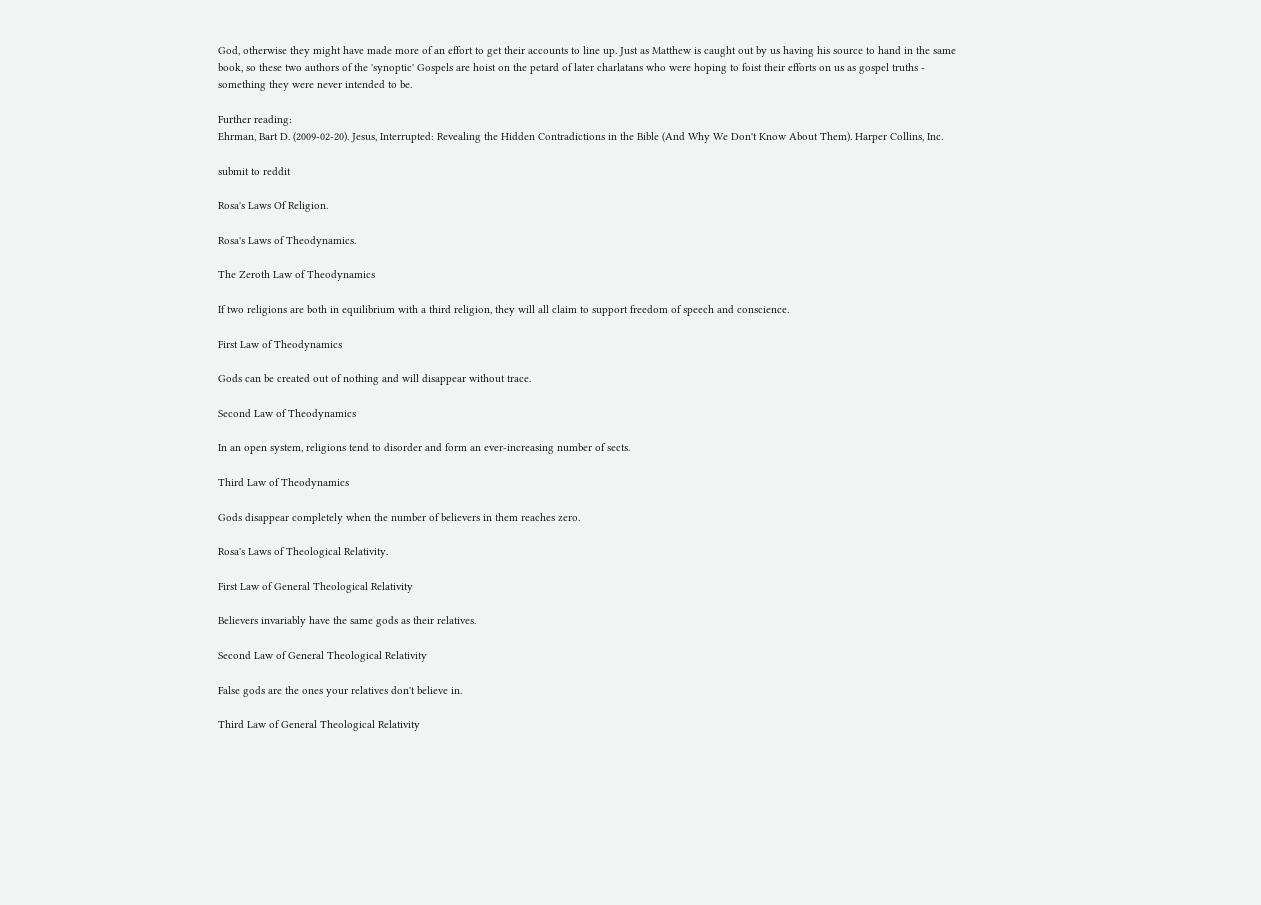God, otherwise they might have made more of an effort to get their accounts to line up. Just as Matthew is caught out by us having his source to hand in the same book, so these two authors of the 'synoptic' Gospels are hoist on the petard of later charlatans who were hoping to foist their efforts on us as gospel truths - something they were never intended to be.

Further reading:
Ehrman, Bart D. (2009-02-20). Jesus, Interrupted: Revealing the Hidden Contradictions in the Bible (And Why We Don't Know About Them). Harper Collins, Inc.

submit to reddit

Rosa's Laws Of Religion.

Rosa's Laws of Theodynamics.

The Zeroth Law of Theodynamics

If two religions are both in equilibrium with a third religion, they will all claim to support freedom of speech and conscience.

First Law of Theodynamics

Gods can be created out of nothing and will disappear without trace.

Second Law of Theodynamics

In an open system, religions tend to disorder and form an ever-increasing number of sects.

Third Law of Theodynamics

Gods disappear completely when the number of believers in them reaches zero.

Rosa's Laws of Theological Relativity.

First Law of General Theological Relativity

Believers invariably have the same gods as their relatives.

Second Law of General Theological Relativity

False gods are the ones your relatives don't believe in.

Third Law of General Theological Relativity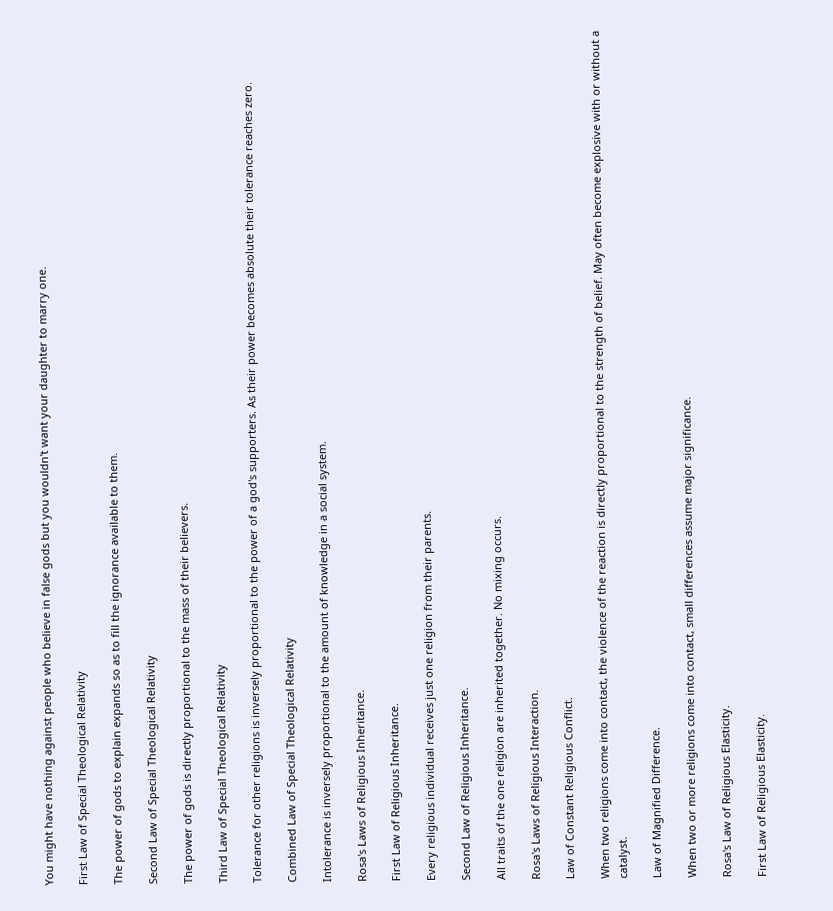You might have nothing against people who believe in false gods but you wouldn't want your daughter to marry one.

First Law of Special Theological Relativity

The power of gods to explain expands so as to fill the ignorance available to them.

Second Law of Special Theological Relativity

The power of gods is directly proportional to the mass of their believers.

Third Law of Special Theological Relativity

Tolerance for other religions is inversely proportional to the power of a god's supporters. As their power becomes absolute their tolerance reaches zero.

Combined Law of Special Theological Relativity

Intolerance is inversely proportional to the amount of knowledge in a social system.

Rosa's Laws of Religious Inheritance.

First Law of Religious Inheritance.

Every religious individual receives just one religion from their parents.

Second Law of Religious Inheritance.

All traits of the one religion are inherited together. No mixing occurs.

Rosa's Laws of Religious Interaction.

Law of Constant Religious Conflict.

When two religions come into contact, the violence of the reaction is directly proportional to the strength of belief. May often become explosive with or without a catalyst.

Law of Magnified Difference.

When two or more religions come into contact, small differences assume major significance.

Rosa's Law of Religious Elasticity.

First Law of Religious Elasticity.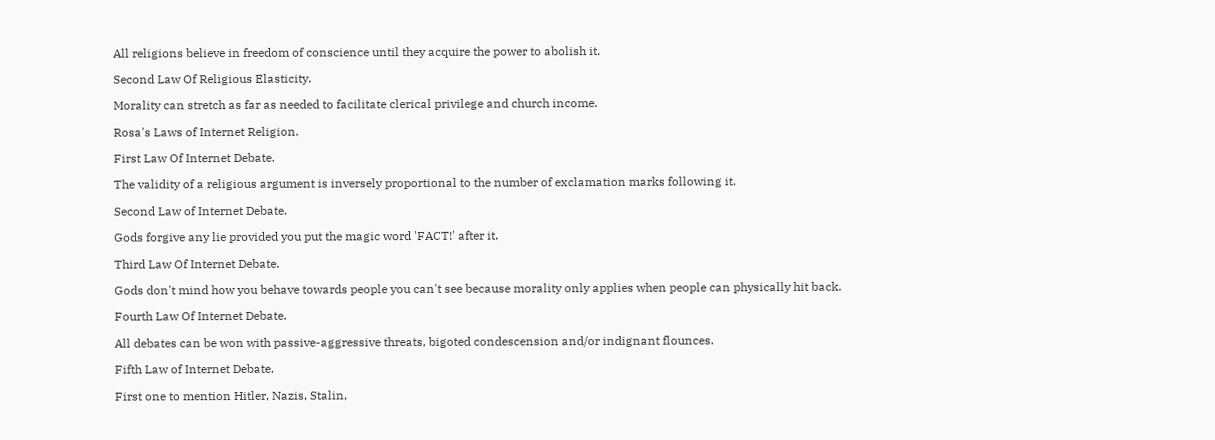All religions believe in freedom of conscience until they acquire the power to abolish it.

Second Law Of Religious Elasticity.

Morality can stretch as far as needed to facilitate clerical privilege and church income.

Rosa's Laws of Internet Religion.

First Law Of Internet Debate.

The validity of a religious argument is inversely proportional to the number of exclamation marks following it.

Second Law of Internet Debate.

Gods forgive any lie provided you put the magic word 'FACT!' after it.

Third Law Of Internet Debate.

Gods don't mind how you behave towards people you can't see because morality only applies when people can physically hit back.

Fourth Law Of Internet Debate.

All debates can be won with passive-aggressive threats, bigoted condescension and/or indignant flounces.

Fifth Law of Internet Debate.

First one to mention Hitler, Nazis, Stalin,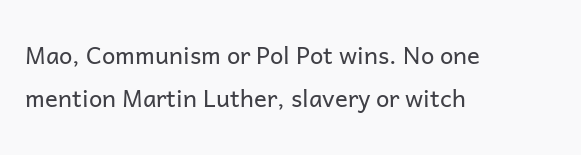Mao, Communism or Pol Pot wins. No one mention Martin Luther, slavery or witch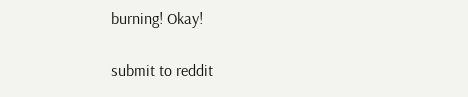burning! Okay!

submit to reddit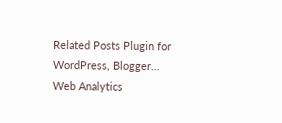Related Posts Plugin for WordPress, Blogger...
Web Analytics